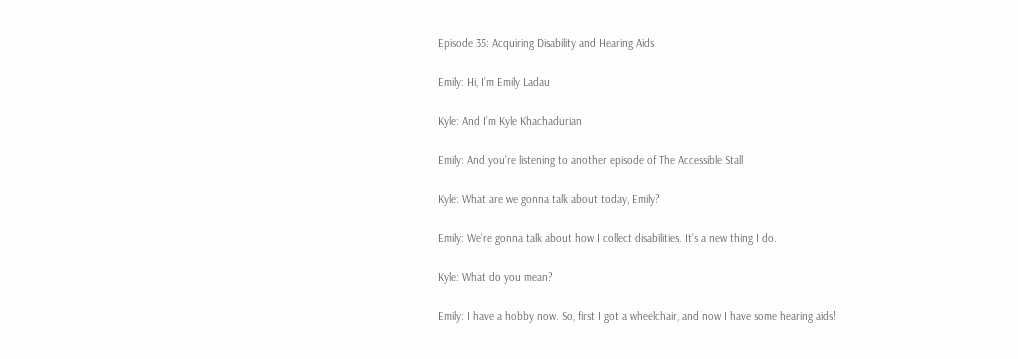Episode 35: Acquiring Disability and Hearing Aids

Emily: Hi, I’m Emily Ladau

Kyle: And I’m Kyle Khachadurian

Emily: And you’re listening to another episode of The Accessible Stall

Kyle: What are we gonna talk about today, Emily?

Emily: We’re gonna talk about how I collect disabilities. It’s a new thing I do.

Kyle: What do you mean?

Emily: I have a hobby now. So, first I got a wheelchair, and now I have some hearing aids!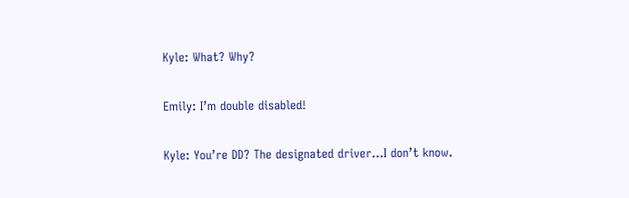Kyle: What? Why?

Emily: I’m double disabled!

Kyle: You’re DD? The designated driver…I don’t know.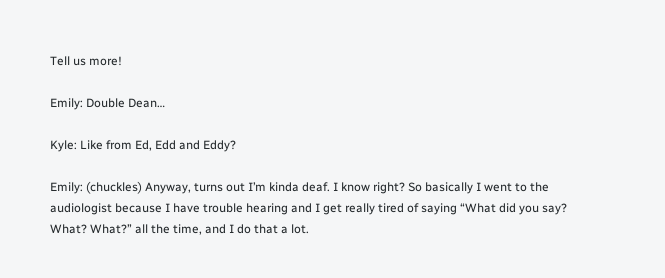Tell us more!

Emily: Double Dean…

Kyle: Like from Ed, Edd and Eddy?

Emily: (chuckles) Anyway, turns out I’m kinda deaf. I know right? So basically I went to the audiologist because I have trouble hearing and I get really tired of saying “What did you say? What? What?” all the time, and I do that a lot.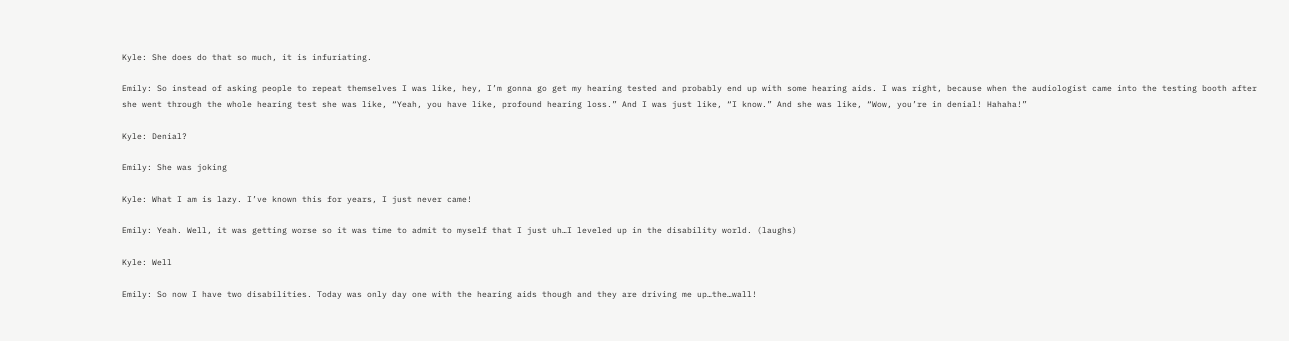Kyle: She does do that so much, it is infuriating.

Emily: So instead of asking people to repeat themselves I was like, hey, I’m gonna go get my hearing tested and probably end up with some hearing aids. I was right, because when the audiologist came into the testing booth after she went through the whole hearing test she was like, “Yeah, you have like, profound hearing loss.” And I was just like, “I know.” And she was like, “Wow, you’re in denial! Hahaha!”

Kyle: Denial?

Emily: She was joking

Kyle: What I am is lazy. I’ve known this for years, I just never came!

Emily: Yeah. Well, it was getting worse so it was time to admit to myself that I just uh…I leveled up in the disability world. (laughs)

Kyle: Well

Emily: So now I have two disabilities. Today was only day one with the hearing aids though and they are driving me up…the…wall!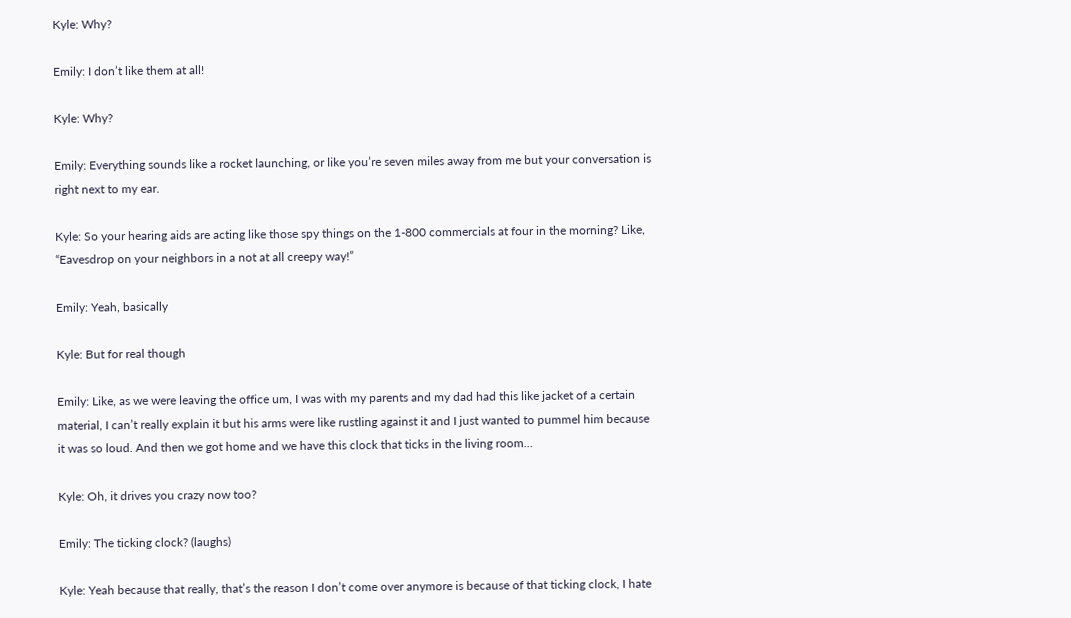Kyle: Why?

Emily: I don’t like them at all!

Kyle: Why?

Emily: Everything sounds like a rocket launching, or like you’re seven miles away from me but your conversation is right next to my ear.

Kyle: So your hearing aids are acting like those spy things on the 1-800 commercials at four in the morning? Like, “Eavesdrop on your neighbors in a not at all creepy way!”

Emily: Yeah, basically

Kyle: But for real though

Emily: Like, as we were leaving the office um, I was with my parents and my dad had this like jacket of a certain material, I can’t really explain it but his arms were like rustling against it and I just wanted to pummel him because it was so loud. And then we got home and we have this clock that ticks in the living room…

Kyle: Oh, it drives you crazy now too?

Emily: The ticking clock? (laughs)

Kyle: Yeah because that really, that’s the reason I don’t come over anymore is because of that ticking clock, I hate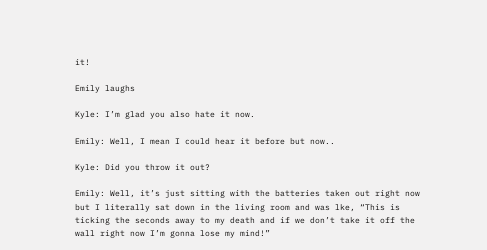it!

Emily laughs

Kyle: I’m glad you also hate it now.

Emily: Well, I mean I could hear it before but now..

Kyle: Did you throw it out?

Emily: Well, it’s just sitting with the batteries taken out right now but I literally sat down in the living room and was lke, “This is ticking the seconds away to my death and if we don’t take it off the wall right now I’m gonna lose my mind!”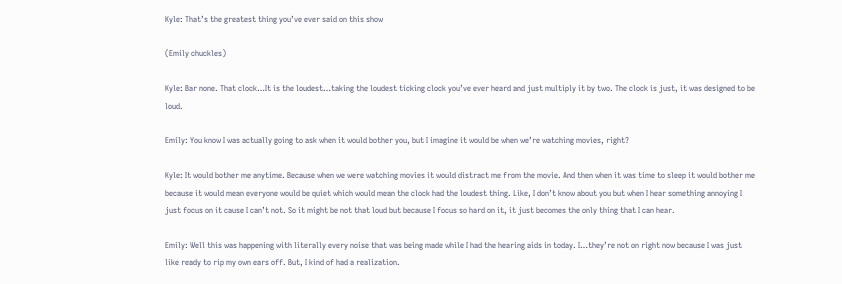Kyle: That’s the greatest thing you’ve ever said on this show

(Emily chuckles)

Kyle: Bar none. That clock…It is the loudest…taking the loudest ticking clock you’ve ever heard and just multiply it by two. The clock is just, it was designed to be loud.

Emily: You know I was actually going to ask when it would bother you, but I imagine it would be when we’re watching movies, right?

Kyle: It would bother me anytime. Because when we were watching movies it would distract me from the movie. And then when it was time to sleep it would bother me because it would mean everyone would be quiet which would mean the clock had the loudest thing. Like, I don’t know about you but when I hear something annoying I just focus on it cause I can’t not. So it might be not that loud but because I focus so hard on it, it just becomes the only thing that I can hear.

Emily: Well this was happening with literally every noise that was being made while I had the hearing aids in today. I…they’re not on right now because I was just like ready to rip my own ears off. But, I kind of had a realization.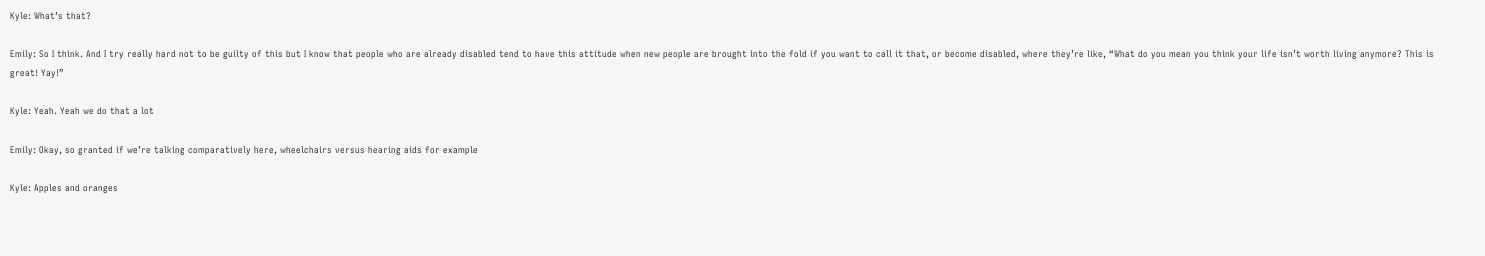Kyle: What’s that?

Emily: So I think. And I try really hard not to be guilty of this but I know that people who are already disabled tend to have this attitude when new people are brought into the fold if you want to call it that, or become disabled, where they’re like, “What do you mean you think your life isn’t worth living anymore? This is great! Yay!”

Kyle: Yeah. Yeah we do that a lot

Emily: Okay, so granted if we’re talking comparatively here, wheelchairs versus hearing aids for example

Kyle: Apples and oranges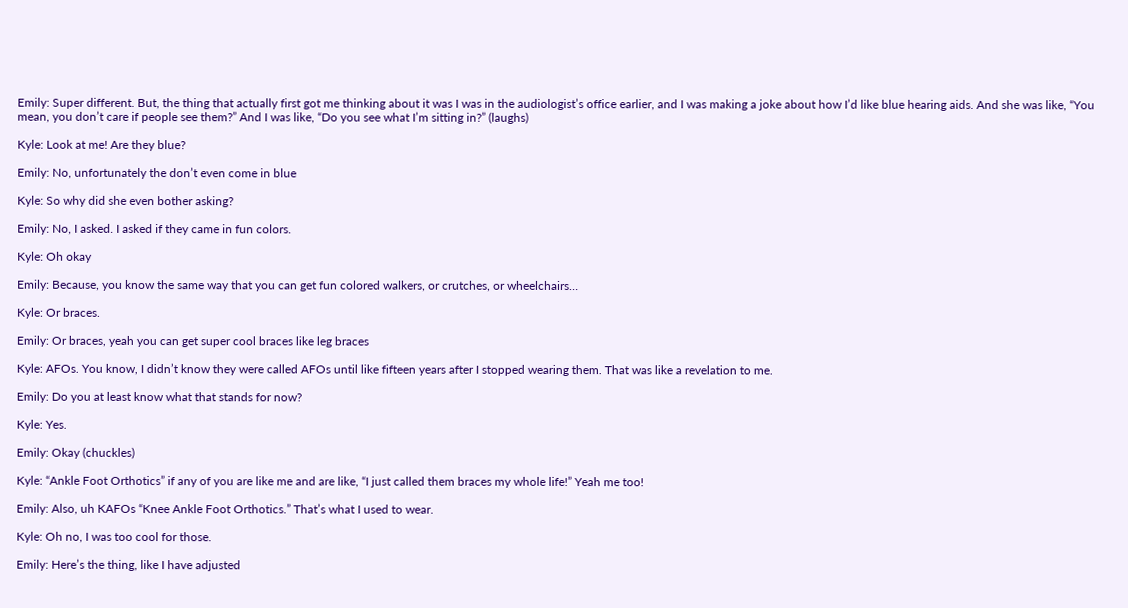Emily: Super different. But, the thing that actually first got me thinking about it was I was in the audiologist’s office earlier, and I was making a joke about how I’d like blue hearing aids. And she was like, “You mean, you don’t care if people see them?” And I was like, “Do you see what I’m sitting in?” (laughs)

Kyle: Look at me! Are they blue?

Emily: No, unfortunately the don’t even come in blue

Kyle: So why did she even bother asking?

Emily: No, I asked. I asked if they came in fun colors.

Kyle: Oh okay

Emily: Because, you know the same way that you can get fun colored walkers, or crutches, or wheelchairs…

Kyle: Or braces.

Emily: Or braces, yeah you can get super cool braces like leg braces

Kyle: AFOs. You know, I didn’t know they were called AFOs until like fifteen years after I stopped wearing them. That was like a revelation to me.

Emily: Do you at least know what that stands for now?

Kyle: Yes.

Emily: Okay (chuckles)

Kyle: “Ankle Foot Orthotics” if any of you are like me and are like, “I just called them braces my whole life!” Yeah me too!

Emily: Also, uh KAFOs “Knee Ankle Foot Orthotics.” That’s what I used to wear.

Kyle: Oh no, I was too cool for those.

Emily: Here’s the thing, like I have adjusted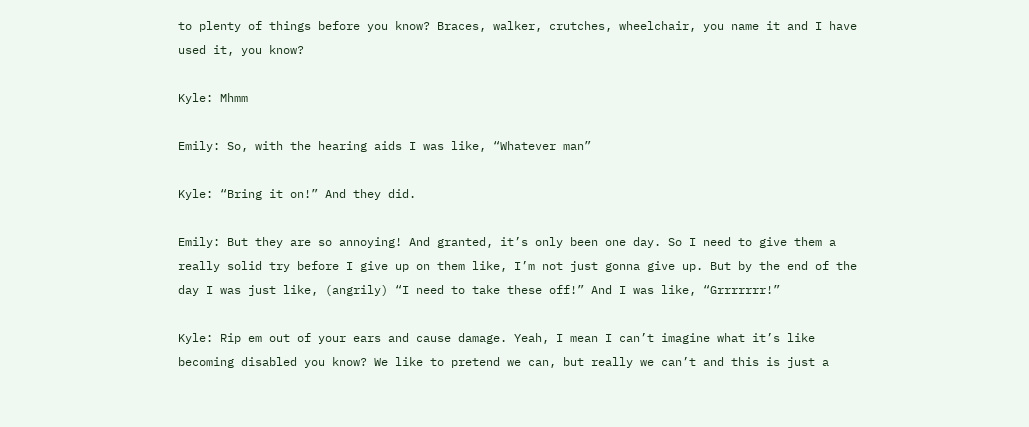to plenty of things before you know? Braces, walker, crutches, wheelchair, you name it and I have used it, you know?

Kyle: Mhmm

Emily: So, with the hearing aids I was like, “Whatever man”

Kyle: “Bring it on!” And they did.

Emily: But they are so annoying! And granted, it’s only been one day. So I need to give them a really solid try before I give up on them like, I’m not just gonna give up. But by the end of the day I was just like, (angrily) “I need to take these off!” And I was like, “Grrrrrrr!”

Kyle: Rip em out of your ears and cause damage. Yeah, I mean I can’t imagine what it’s like becoming disabled you know? We like to pretend we can, but really we can’t and this is just a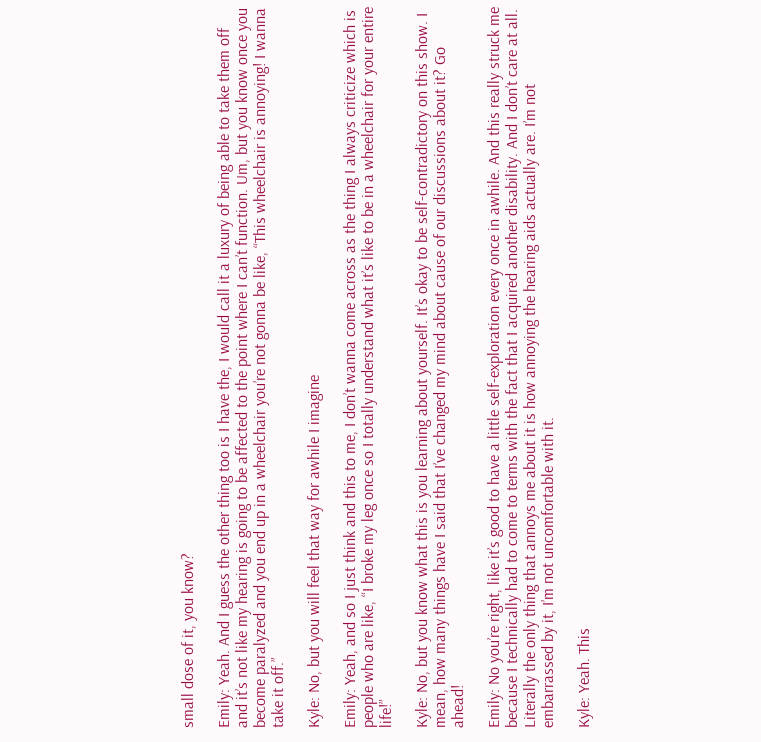small dose of it, you know?

Emily: Yeah. And I guess the other thing too is I have the, I would call it a luxury of being able to take them off and it’s not like my hearing is going to be affected to the point where I can’t function. Um, but you know once you become paralyzed and you end up in a wheelchair you’re not gonna be like, “This wheelchair is annoying! I wanna take it off.”

Kyle: No, but you will feel that way for awhile I imagine

Emily: Yeah, and so I just think and this to me, I don’t wanna come across as the thing I always criticize which is people who are like, “I broke my leg once so I totally understand what it’s like to be in a wheelchair for your entire life!”

Kyle: No, but you know what this is you learning about yourself. It’s okay to be self-contradictory on this show. I mean, how many things have I said that I’ve changed my mind about cause of our discussions about it? Go ahead!

Emily: No you’re right, like it’s good to have a little self-exploration every once in awhile. And this really struck me because I technically had to come to terms with the fact that I acquired another disability. And I don’t care at all. Literally the only thing that annoys me about it is how annoying the hearing aids actually are. I’m not embarrassed by it, I’m not uncomfortable with it.

Kyle: Yeah. This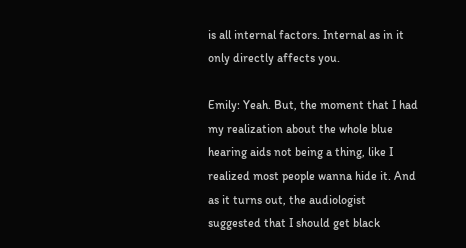is all internal factors. Internal as in it only directly affects you.

Emily: Yeah. But, the moment that I had my realization about the whole blue hearing aids not being a thing, like I realized most people wanna hide it. And as it turns out, the audiologist suggested that I should get black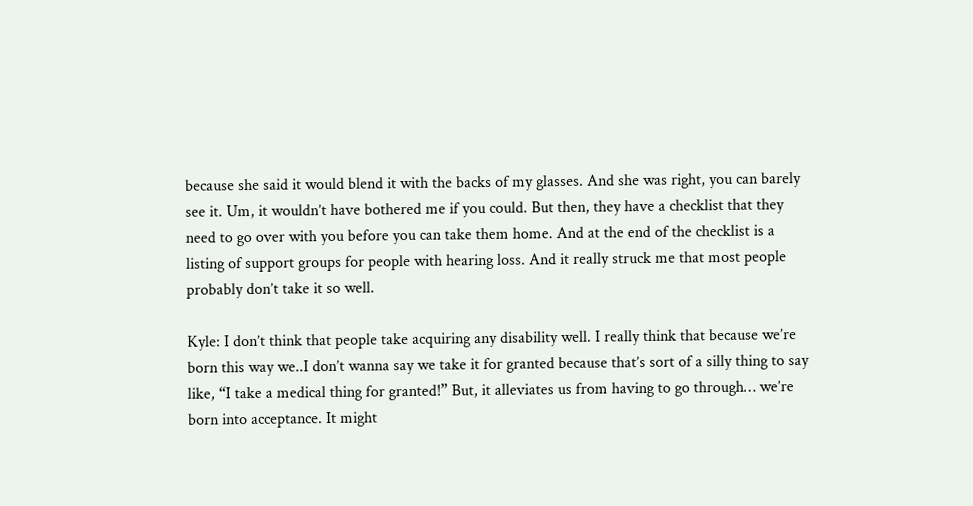because she said it would blend it with the backs of my glasses. And she was right, you can barely see it. Um, it wouldn’t have bothered me if you could. But then, they have a checklist that they need to go over with you before you can take them home. And at the end of the checklist is a listing of support groups for people with hearing loss. And it really struck me that most people probably don’t take it so well.

Kyle: I don’t think that people take acquiring any disability well. I really think that because we’re born this way we..I don’t wanna say we take it for granted because that’s sort of a silly thing to say like, “I take a medical thing for granted!” But, it alleviates us from having to go through… we’re born into acceptance. It might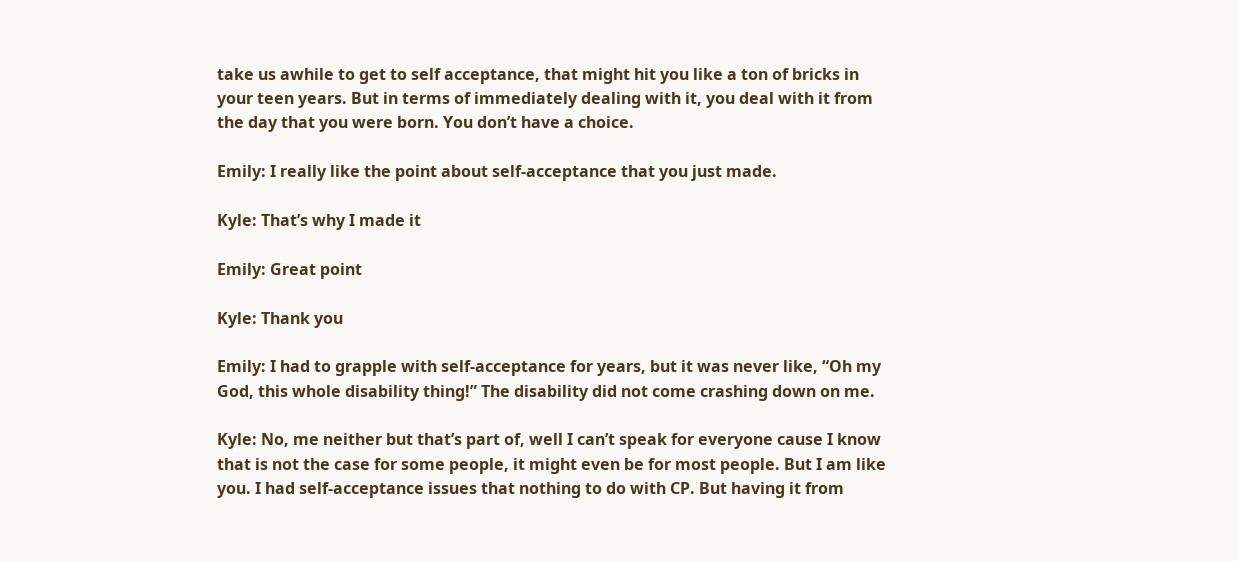take us awhile to get to self acceptance, that might hit you like a ton of bricks in your teen years. But in terms of immediately dealing with it, you deal with it from the day that you were born. You don’t have a choice.

Emily: I really like the point about self-acceptance that you just made.

Kyle: That’s why I made it

Emily: Great point

Kyle: Thank you

Emily: I had to grapple with self-acceptance for years, but it was never like, “Oh my God, this whole disability thing!” The disability did not come crashing down on me.

Kyle: No, me neither but that’s part of, well I can’t speak for everyone cause I know that is not the case for some people, it might even be for most people. But I am like you. I had self-acceptance issues that nothing to do with CP. But having it from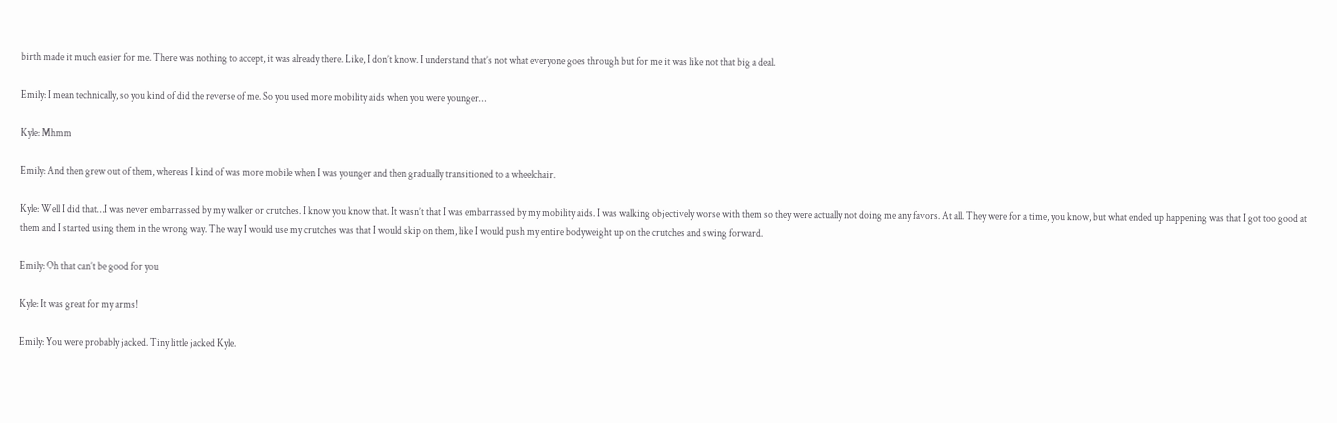birth made it much easier for me. There was nothing to accept, it was already there. Like, I don’t know. I understand that’s not what everyone goes through but for me it was like not that big a deal.

Emily: I mean technically, so you kind of did the reverse of me. So you used more mobility aids when you were younger…

Kyle: Mhmm

Emily: And then grew out of them, whereas I kind of was more mobile when I was younger and then gradually transitioned to a wheelchair.

Kyle: Well I did that…I was never embarrassed by my walker or crutches. I know you know that. It wasn’t that I was embarrassed by my mobility aids. I was walking objectively worse with them so they were actually not doing me any favors. At all. They were for a time, you know, but what ended up happening was that I got too good at them and I started using them in the wrong way. The way I would use my crutches was that I would skip on them, like I would push my entire bodyweight up on the crutches and swing forward.

Emily: Oh that can’t be good for you

Kyle: It was great for my arms!

Emily: You were probably jacked. Tiny little jacked Kyle.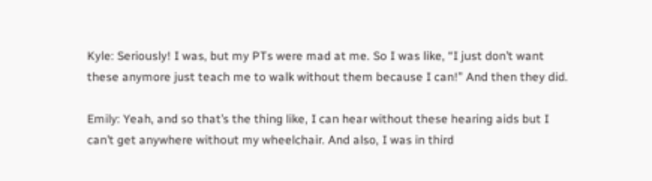Kyle: Seriously! I was, but my PTs were mad at me. So I was like, “I just don’t want these anymore just teach me to walk without them because I can!” And then they did.

Emily: Yeah, and so that’s the thing like, I can hear without these hearing aids but I can’t get anywhere without my wheelchair. And also, I was in third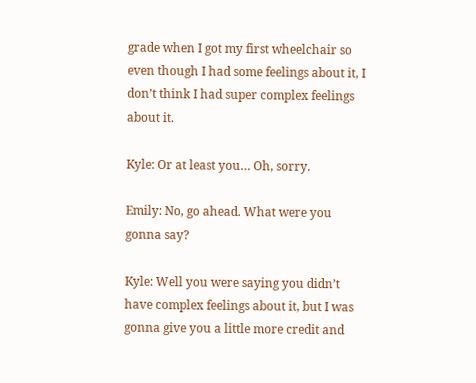grade when I got my first wheelchair so even though I had some feelings about it, I don’t think I had super complex feelings about it.

Kyle: Or at least you… Oh, sorry.

Emily: No, go ahead. What were you gonna say?

Kyle: Well you were saying you didn’t have complex feelings about it, but I was gonna give you a little more credit and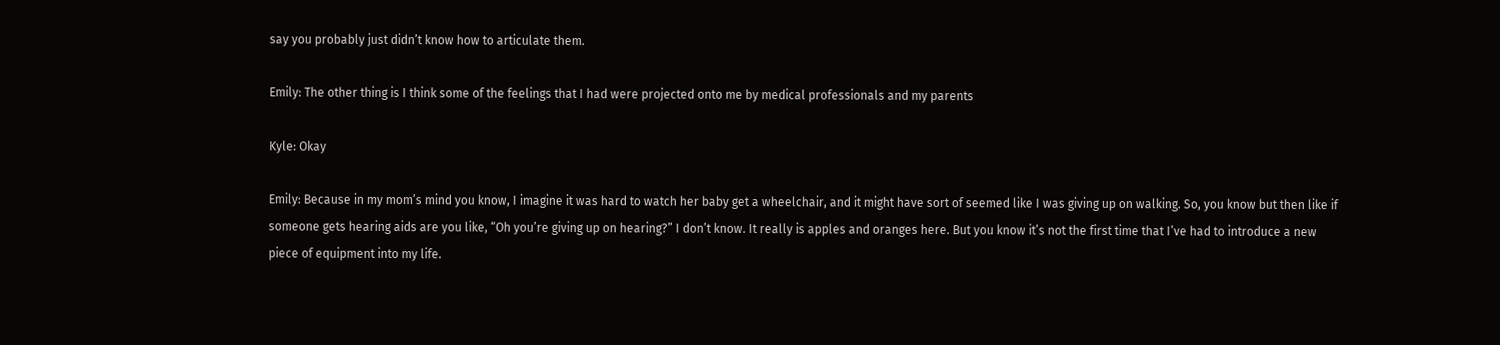say you probably just didn’t know how to articulate them.

Emily: The other thing is I think some of the feelings that I had were projected onto me by medical professionals and my parents

Kyle: Okay

Emily: Because in my mom’s mind you know, I imagine it was hard to watch her baby get a wheelchair, and it might have sort of seemed like I was giving up on walking. So, you know but then like if someone gets hearing aids are you like, “Oh you’re giving up on hearing?” I don’t know. It really is apples and oranges here. But you know it’s not the first time that I’ve had to introduce a new piece of equipment into my life.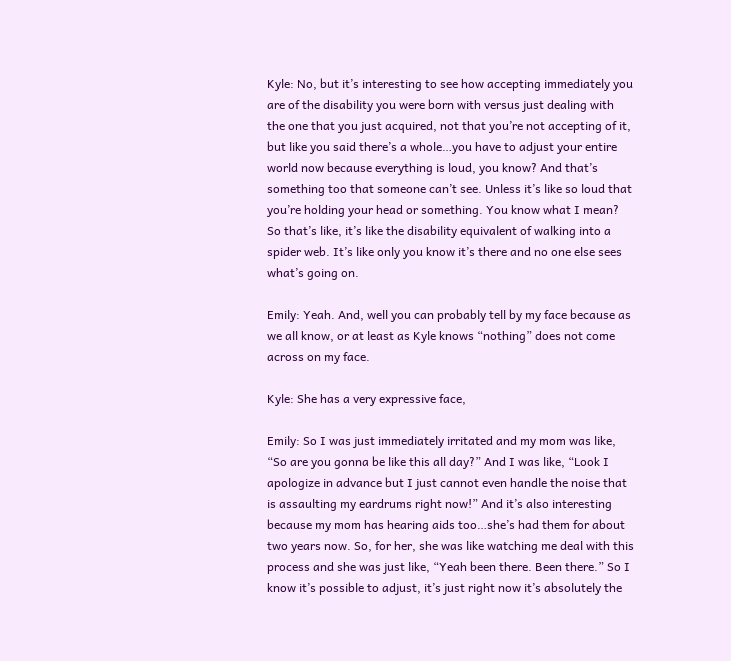Kyle: No, but it’s interesting to see how accepting immediately you are of the disability you were born with versus just dealing with the one that you just acquired, not that you’re not accepting of it, but like you said there’s a whole…you have to adjust your entire world now because everything is loud, you know? And that’s something too that someone can’t see. Unless it’s like so loud that you’re holding your head or something. You know what I mean? So that’s like, it’s like the disability equivalent of walking into a spider web. It’s like only you know it’s there and no one else sees what’s going on.

Emily: Yeah. And, well you can probably tell by my face because as we all know, or at least as Kyle knows “nothing” does not come across on my face.

Kyle: She has a very expressive face,

Emily: So I was just immediately irritated and my mom was like, “So are you gonna be like this all day?” And I was like, “Look I apologize in advance but I just cannot even handle the noise that is assaulting my eardrums right now!” And it’s also interesting because my mom has hearing aids too…she’s had them for about two years now. So, for her, she was like watching me deal with this process and she was just like, “Yeah been there. Been there.” So I know it’s possible to adjust, it’s just right now it’s absolutely the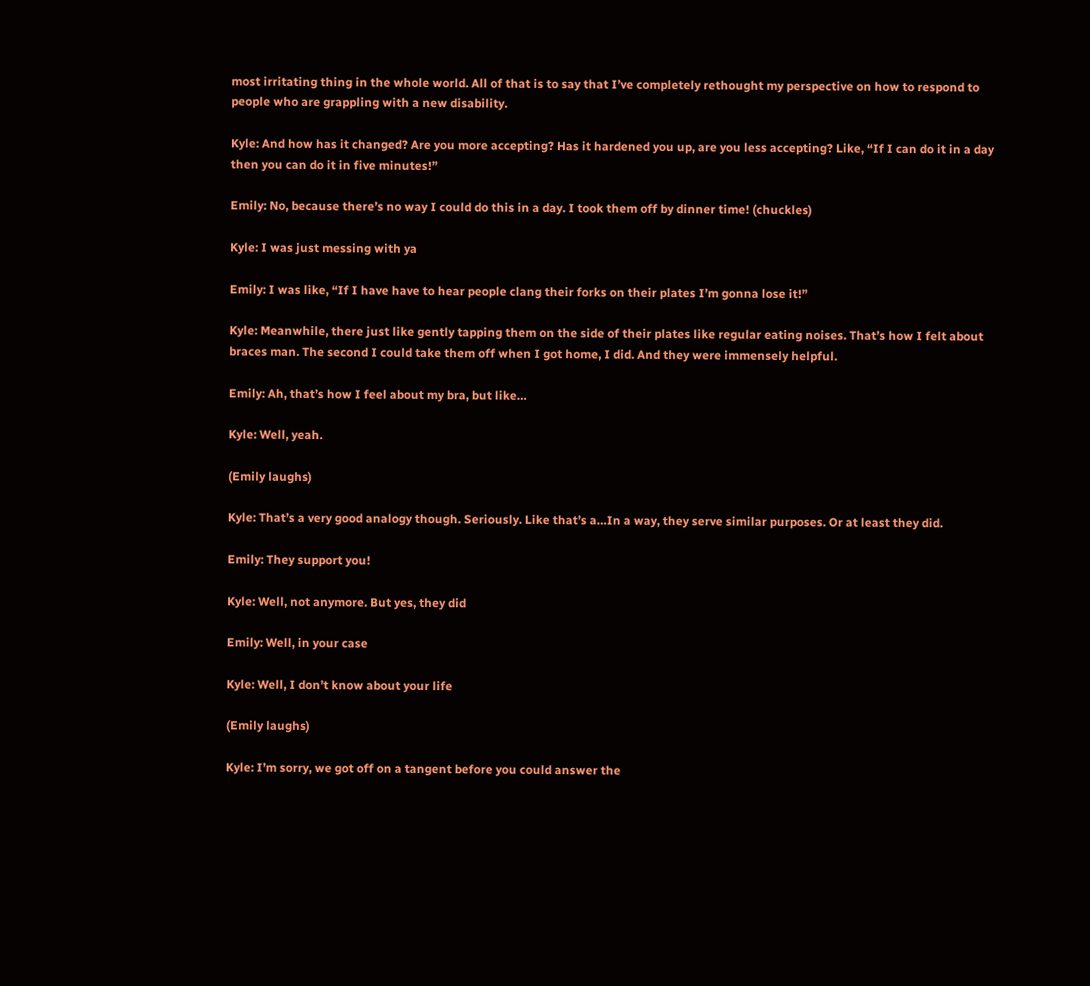most irritating thing in the whole world. All of that is to say that I’ve completely rethought my perspective on how to respond to people who are grappling with a new disability.

Kyle: And how has it changed? Are you more accepting? Has it hardened you up, are you less accepting? Like, “If I can do it in a day then you can do it in five minutes!”

Emily: No, because there’s no way I could do this in a day. I took them off by dinner time! (chuckles)

Kyle: I was just messing with ya

Emily: I was like, “If I have have to hear people clang their forks on their plates I’m gonna lose it!”

Kyle: Meanwhile, there just like gently tapping them on the side of their plates like regular eating noises. That’s how I felt about braces man. The second I could take them off when I got home, I did. And they were immensely helpful.

Emily: Ah, that’s how I feel about my bra, but like…

Kyle: Well, yeah.

(Emily laughs)

Kyle: That’s a very good analogy though. Seriously. Like that’s a…In a way, they serve similar purposes. Or at least they did.

Emily: They support you!

Kyle: Well, not anymore. But yes, they did

Emily: Well, in your case

Kyle: Well, I don’t know about your life

(Emily laughs)

Kyle: I’m sorry, we got off on a tangent before you could answer the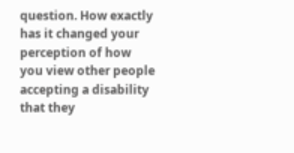question. How exactly has it changed your perception of how you view other people accepting a disability that they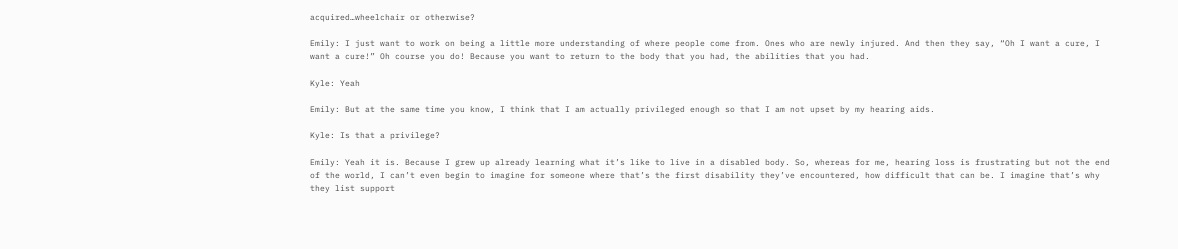acquired…wheelchair or otherwise?

Emily: I just want to work on being a little more understanding of where people come from. Ones who are newly injured. And then they say, “Oh I want a cure, I want a cure!” Oh course you do! Because you want to return to the body that you had, the abilities that you had.

Kyle: Yeah

Emily: But at the same time you know, I think that I am actually privileged enough so that I am not upset by my hearing aids.

Kyle: Is that a privilege?

Emily: Yeah it is. Because I grew up already learning what it’s like to live in a disabled body. So, whereas for me, hearing loss is frustrating but not the end of the world, I can’t even begin to imagine for someone where that’s the first disability they’ve encountered, how difficult that can be. I imagine that’s why they list support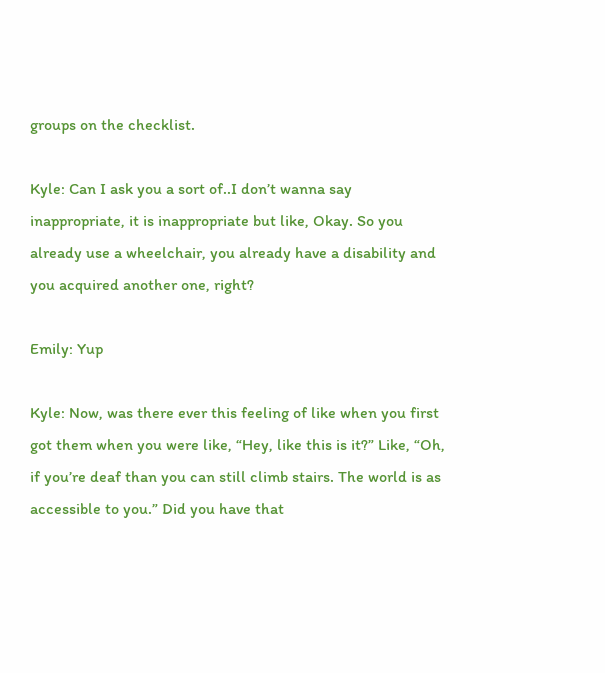groups on the checklist.

Kyle: Can I ask you a sort of..I don’t wanna say inappropriate, it is inappropriate but like, Okay. So you already use a wheelchair, you already have a disability and you acquired another one, right?

Emily: Yup

Kyle: Now, was there ever this feeling of like when you first got them when you were like, “Hey, like this is it?” Like, “Oh, if you’re deaf than you can still climb stairs. The world is as accessible to you.” Did you have that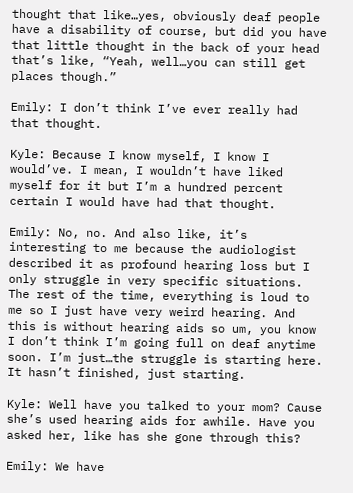thought that like…yes, obviously deaf people have a disability of course, but did you have that little thought in the back of your head that’s like, “Yeah, well…you can still get places though.”

Emily: I don’t think I’ve ever really had that thought.

Kyle: Because I know myself, I know I would’ve. I mean, I wouldn’t have liked myself for it but I’m a hundred percent certain I would have had that thought.

Emily: No, no. And also like, it’s interesting to me because the audiologist described it as profound hearing loss but I only struggle in very specific situations. The rest of the time, everything is loud to me so I just have very weird hearing. And this is without hearing aids so um, you know I don’t think I’m going full on deaf anytime soon. I’m just…the struggle is starting here. It hasn’t finished, just starting.

Kyle: Well have you talked to your mom? Cause she’s used hearing aids for awhile. Have you asked her, like has she gone through this?

Emily: We have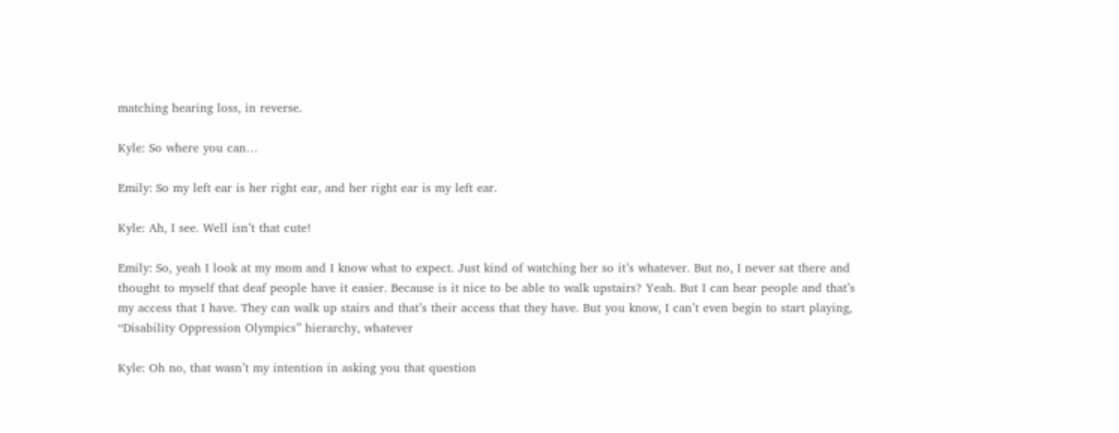matching hearing loss, in reverse.

Kyle: So where you can…

Emily: So my left ear is her right ear, and her right ear is my left ear.

Kyle: Ah, I see. Well isn’t that cute!

Emily: So, yeah I look at my mom and I know what to expect. Just kind of watching her so it’s whatever. But no, I never sat there and thought to myself that deaf people have it easier. Because is it nice to be able to walk upstairs? Yeah. But I can hear people and that’s my access that I have. They can walk up stairs and that’s their access that they have. But you know, I can’t even begin to start playing, “Disability Oppression Olympics” hierarchy, whatever

Kyle: Oh no, that wasn’t my intention in asking you that question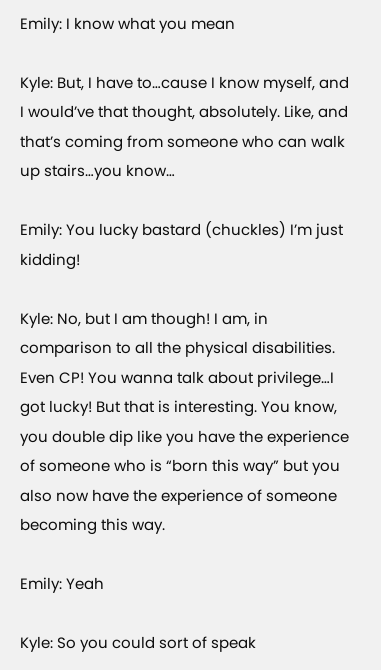Emily: I know what you mean

Kyle: But, I have to…cause I know myself, and I would’ve that thought, absolutely. Like, and that’s coming from someone who can walk up stairs…you know…

Emily: You lucky bastard (chuckles) I’m just kidding!

Kyle: No, but I am though! I am, in comparison to all the physical disabilities. Even CP! You wanna talk about privilege…I got lucky! But that is interesting. You know, you double dip like you have the experience of someone who is “born this way” but you also now have the experience of someone becoming this way.

Emily: Yeah

Kyle: So you could sort of speak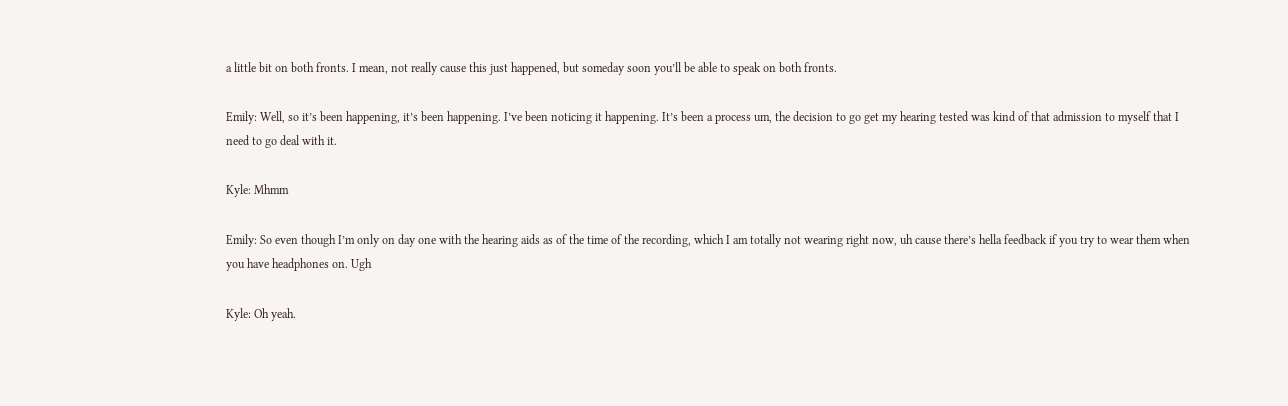a little bit on both fronts. I mean, not really cause this just happened, but someday soon you’ll be able to speak on both fronts.

Emily: Well, so it’s been happening, it’s been happening. I’ve been noticing it happening. It’s been a process um, the decision to go get my hearing tested was kind of that admission to myself that I need to go deal with it.

Kyle: Mhmm

Emily: So even though I’m only on day one with the hearing aids as of the time of the recording, which I am totally not wearing right now, uh cause there’s hella feedback if you try to wear them when you have headphones on. Ugh

Kyle: Oh yeah.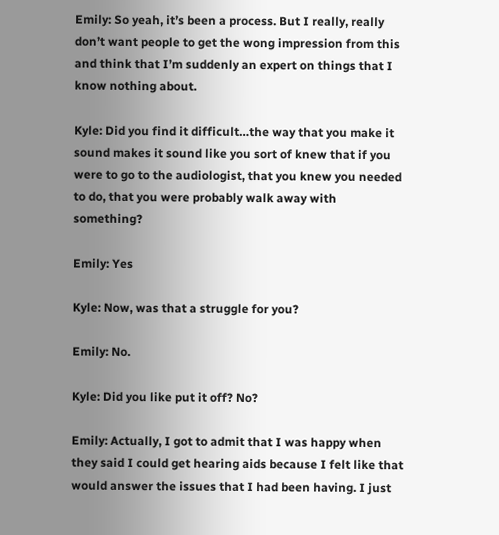Emily: So yeah, it’s been a process. But I really, really don’t want people to get the wong impression from this and think that I’m suddenly an expert on things that I know nothing about.

Kyle: Did you find it difficult…the way that you make it sound makes it sound like you sort of knew that if you were to go to the audiologist, that you knew you needed to do, that you were probably walk away with something?

Emily: Yes

Kyle: Now, was that a struggle for you?

Emily: No.

Kyle: Did you like put it off? No?

Emily: Actually, I got to admit that I was happy when they said I could get hearing aids because I felt like that would answer the issues that I had been having. I just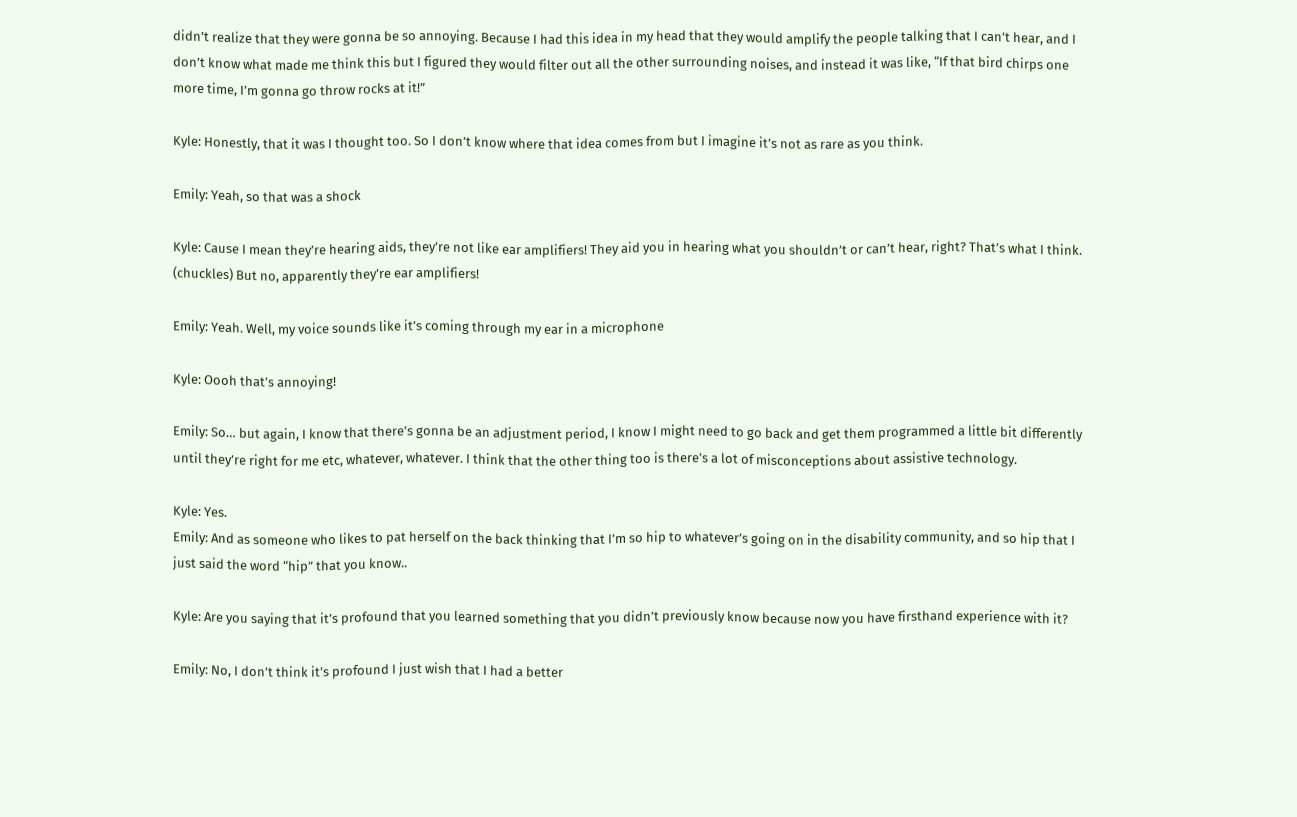didn’t realize that they were gonna be so annoying. Because I had this idea in my head that they would amplify the people talking that I can’t hear, and I don’t know what made me think this but I figured they would filter out all the other surrounding noises, and instead it was like, “If that bird chirps one more time, I’m gonna go throw rocks at it!”

Kyle: Honestly, that it was I thought too. So I don’t know where that idea comes from but I imagine it’s not as rare as you think.

Emily: Yeah, so that was a shock

Kyle: Cause I mean they’re hearing aids, they’re not like ear amplifiers! They aid you in hearing what you shouldn’t or can’t hear, right? That’s what I think. (chuckles) But no, apparently they’re ear amplifiers!

Emily: Yeah. Well, my voice sounds like it’s coming through my ear in a microphone

Kyle: Oooh that’s annoying!

Emily: So… but again, I know that there’s gonna be an adjustment period, I know I might need to go back and get them programmed a little bit differently until they’re right for me etc, whatever, whatever. I think that the other thing too is there’s a lot of misconceptions about assistive technology.

Kyle: Yes.
Emily: And as someone who likes to pat herself on the back thinking that I’m so hip to whatever’s going on in the disability community, and so hip that I just said the word “hip” that you know..

Kyle: Are you saying that it’s profound that you learned something that you didn’t previously know because now you have firsthand experience with it?

Emily: No, I don’t think it’s profound I just wish that I had a better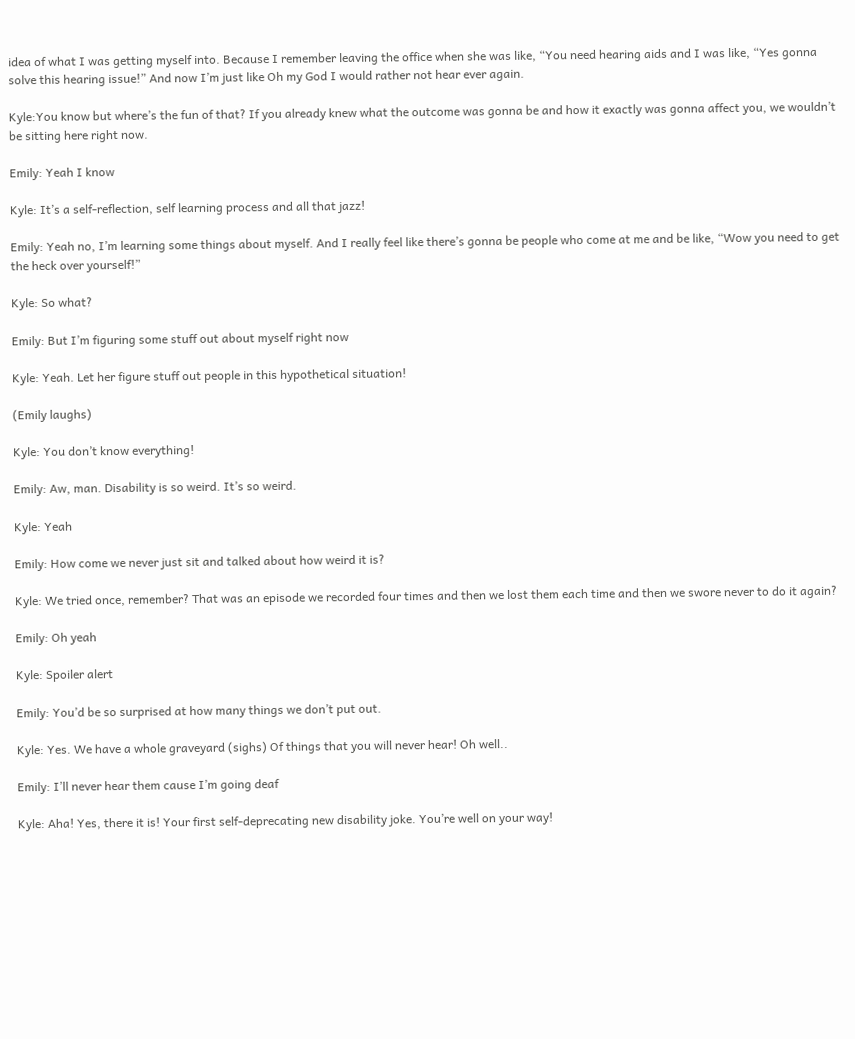idea of what I was getting myself into. Because I remember leaving the office when she was like, “You need hearing aids and I was like, “Yes gonna solve this hearing issue!” And now I’m just like Oh my God I would rather not hear ever again.

Kyle:You know but where’s the fun of that? If you already knew what the outcome was gonna be and how it exactly was gonna affect you, we wouldn’t be sitting here right now.

Emily: Yeah I know

Kyle: It’s a self-reflection, self learning process and all that jazz!

Emily: Yeah no, I’m learning some things about myself. And I really feel like there’s gonna be people who come at me and be like, “Wow you need to get the heck over yourself!”

Kyle: So what?

Emily: But I’m figuring some stuff out about myself right now

Kyle: Yeah. Let her figure stuff out people in this hypothetical situation!

(Emily laughs)

Kyle: You don’t know everything!

Emily: Aw, man. Disability is so weird. It’s so weird.

Kyle: Yeah

Emily: How come we never just sit and talked about how weird it is?

Kyle: We tried once, remember? That was an episode we recorded four times and then we lost them each time and then we swore never to do it again?

Emily: Oh yeah

Kyle: Spoiler alert

Emily: You’d be so surprised at how many things we don’t put out.

Kyle: Yes. We have a whole graveyard (sighs) Of things that you will never hear! Oh well..

Emily: I’ll never hear them cause I’m going deaf

Kyle: Aha! Yes, there it is! Your first self-deprecating new disability joke. You’re well on your way!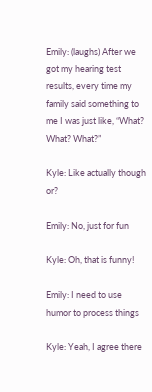Emily: (laughs) After we got my hearing test results, every time my family said something to me I was just like, “What? What? What?”

Kyle: Like actually though or?

Emily: No, just for fun

Kyle: Oh, that is funny!

Emily: I need to use humor to process things

Kyle: Yeah, I agree there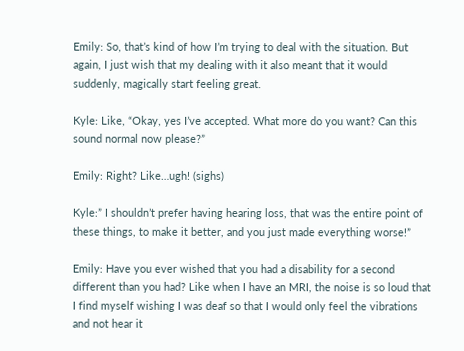Emily: So, that’s kind of how I’m trying to deal with the situation. But again, I just wish that my dealing with it also meant that it would suddenly, magically start feeling great.

Kyle: Like, “Okay, yes I’ve accepted. What more do you want? Can this sound normal now please?”

Emily: Right? Like…ugh! (sighs)

Kyle:” I shouldn’t prefer having hearing loss, that was the entire point of these things, to make it better, and you just made everything worse!”

Emily: Have you ever wished that you had a disability for a second different than you had? Like when I have an MRI, the noise is so loud that I find myself wishing I was deaf so that I would only feel the vibrations and not hear it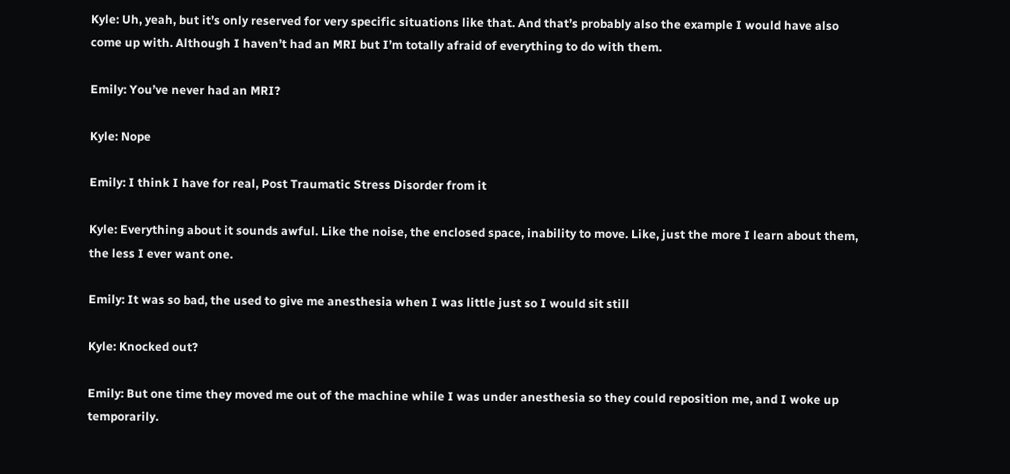Kyle: Uh, yeah, but it’s only reserved for very specific situations like that. And that’s probably also the example I would have also come up with. Although I haven’t had an MRI but I’m totally afraid of everything to do with them.

Emily: You’ve never had an MRI?

Kyle: Nope

Emily: I think I have for real, Post Traumatic Stress Disorder from it

Kyle: Everything about it sounds awful. Like the noise, the enclosed space, inability to move. Like, just the more I learn about them, the less I ever want one.

Emily: It was so bad, the used to give me anesthesia when I was little just so I would sit still

Kyle: Knocked out?

Emily: But one time they moved me out of the machine while I was under anesthesia so they could reposition me, and I woke up temporarily.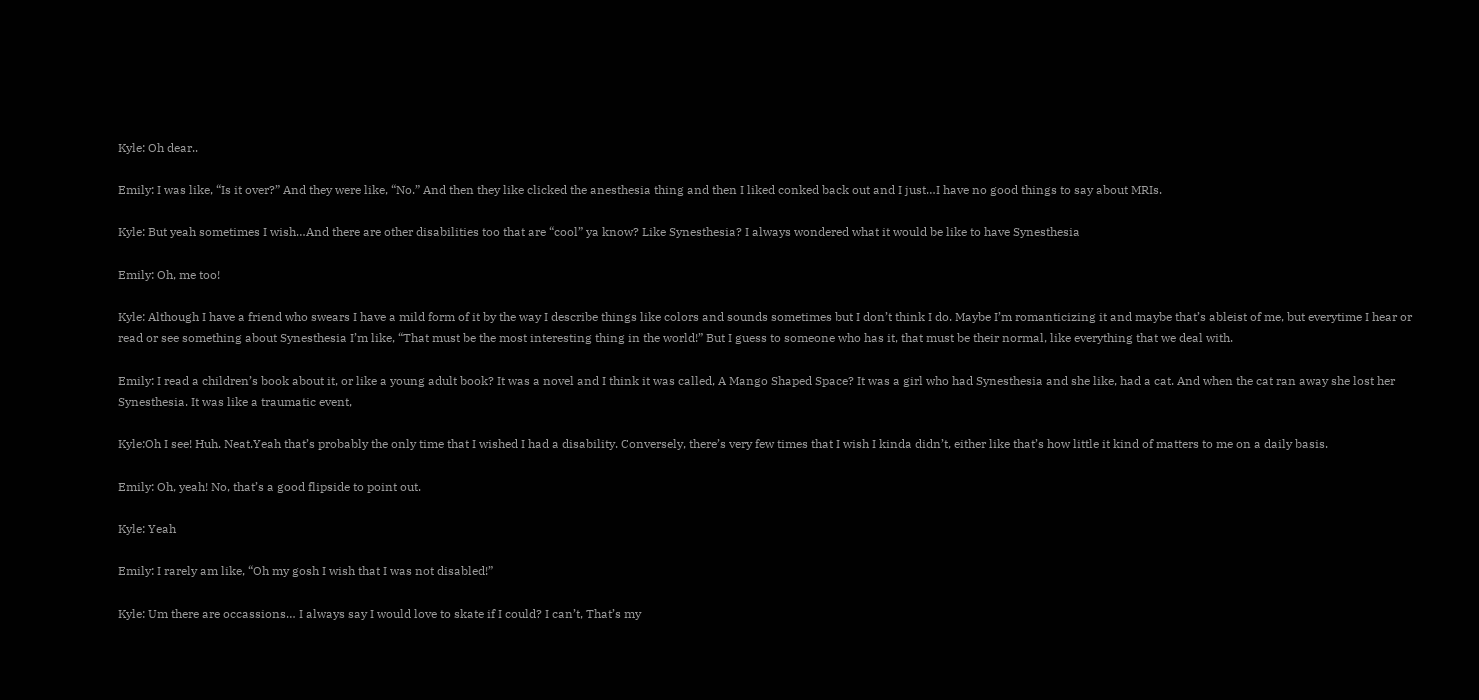Kyle: Oh dear..

Emily: I was like, “Is it over?” And they were like, “No.” And then they like clicked the anesthesia thing and then I liked conked back out and I just…I have no good things to say about MRIs.

Kyle: But yeah sometimes I wish…And there are other disabilities too that are “cool” ya know? Like Synesthesia? I always wondered what it would be like to have Synesthesia

Emily: Oh, me too!

Kyle: Although I have a friend who swears I have a mild form of it by the way I describe things like colors and sounds sometimes but I don’t think I do. Maybe I’m romanticizing it and maybe that’s ableist of me, but everytime I hear or read or see something about Synesthesia I’m like, “That must be the most interesting thing in the world!” But I guess to someone who has it, that must be their normal, like everything that we deal with.

Emily: I read a children’s book about it, or like a young adult book? It was a novel and I think it was called, A Mango Shaped Space? It was a girl who had Synesthesia and she like, had a cat. And when the cat ran away she lost her Synesthesia. It was like a traumatic event,

Kyle:Oh I see! Huh. Neat.Yeah that’s probably the only time that I wished I had a disability. Conversely, there’s very few times that I wish I kinda didn’t, either like that’s how little it kind of matters to me on a daily basis.

Emily: Oh, yeah! No, that’s a good flipside to point out.

Kyle: Yeah

Emily: I rarely am like, “Oh my gosh I wish that I was not disabled!”

Kyle: Um there are occassions… I always say I would love to skate if I could? I can’t, That’s my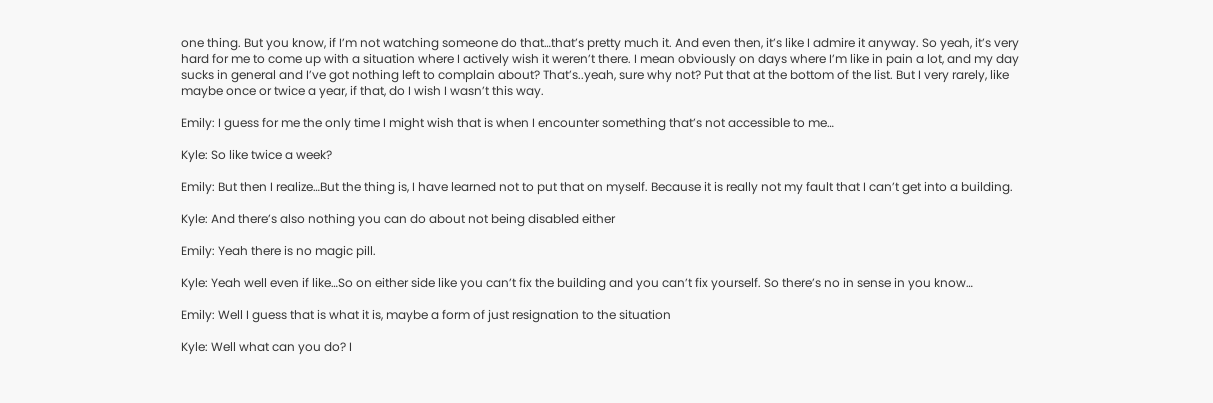one thing. But you know, if I’m not watching someone do that…that’s pretty much it. And even then, it’s like I admire it anyway. So yeah, it’s very hard for me to come up with a situation where I actively wish it weren’t there. I mean obviously on days where I’m like in pain a lot, and my day sucks in general and I’ve got nothing left to complain about? That’s..yeah, sure why not? Put that at the bottom of the list. But I very rarely, like maybe once or twice a year, if that, do I wish I wasn’t this way.

Emily: I guess for me the only time I might wish that is when I encounter something that’s not accessible to me…

Kyle: So like twice a week?

Emily: But then I realize…But the thing is, I have learned not to put that on myself. Because it is really not my fault that I can’t get into a building.

Kyle: And there’s also nothing you can do about not being disabled either

Emily: Yeah there is no magic pill.

Kyle: Yeah well even if like…So on either side like you can’t fix the building and you can’t fix yourself. So there’s no in sense in you know…

Emily: Well I guess that is what it is, maybe a form of just resignation to the situation

Kyle: Well what can you do? I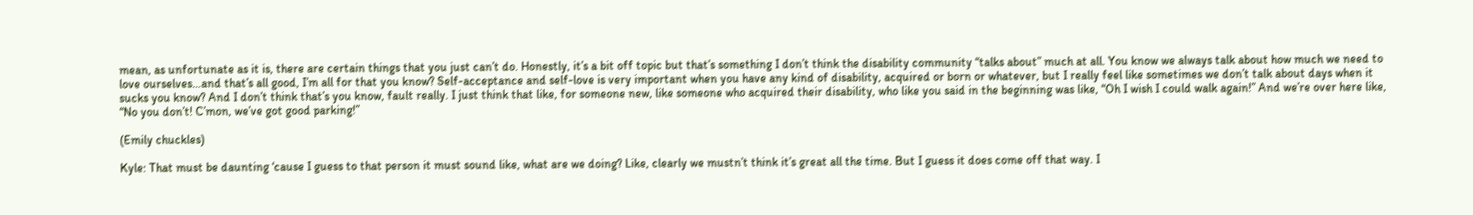mean, as unfortunate as it is, there are certain things that you just can’t do. Honestly, it’s a bit off topic but that’s something I don’t think the disability community “talks about” much at all. You know we always talk about how much we need to love ourselves…and that’s all good, I’m all for that you know? Self-acceptance and self-love is very important when you have any kind of disability, acquired or born or whatever, but I really feel like sometimes we don’t talk about days when it sucks you know? And I don’t think that’s you know, fault really. I just think that like, for someone new, like someone who acquired their disability, who like you said in the beginning was like, “Oh I wish I could walk again!” And we’re over here like, “No you don’t! C’mon, we’ve got good parking!”

(Emily chuckles)

Kyle: That must be daunting ‘cause I guess to that person it must sound like, what are we doing? Like, clearly we mustn’t think it’s great all the time. But I guess it does come off that way. I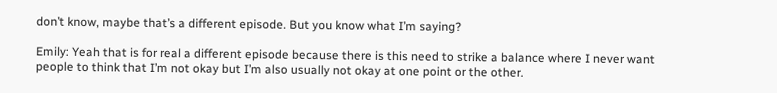don’t know, maybe that’s a different episode. But you know what I’m saying?

Emily: Yeah that is for real a different episode because there is this need to strike a balance where I never want people to think that I’m not okay but I’m also usually not okay at one point or the other.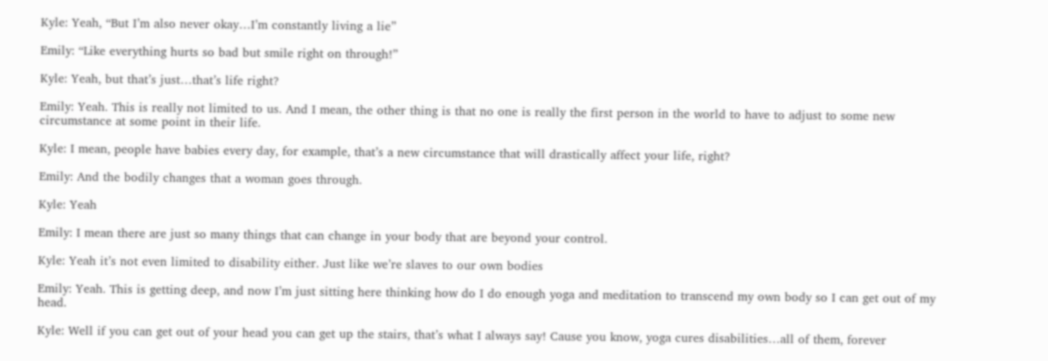Kyle: Yeah, “But I’m also never okay…I’m constantly living a lie”

Emily: “Like everything hurts so bad but smile right on through!”

Kyle: Yeah, but that’s just…that’s life right?

Emily: Yeah. This is really not limited to us. And I mean, the other thing is that no one is really the first person in the world to have to adjust to some new circumstance at some point in their life.

Kyle: I mean, people have babies every day, for example, that’s a new circumstance that will drastically affect your life, right?

Emily: And the bodily changes that a woman goes through.

Kyle: Yeah

Emily: I mean there are just so many things that can change in your body that are beyond your control.

Kyle: Yeah it’s not even limited to disability either. Just like we’re slaves to our own bodies

Emily: Yeah. This is getting deep, and now I’m just sitting here thinking how do I do enough yoga and meditation to transcend my own body so I can get out of my head.

Kyle: Well if you can get out of your head you can get up the stairs, that’s what I always say! Cause you know, yoga cures disabilities…all of them, forever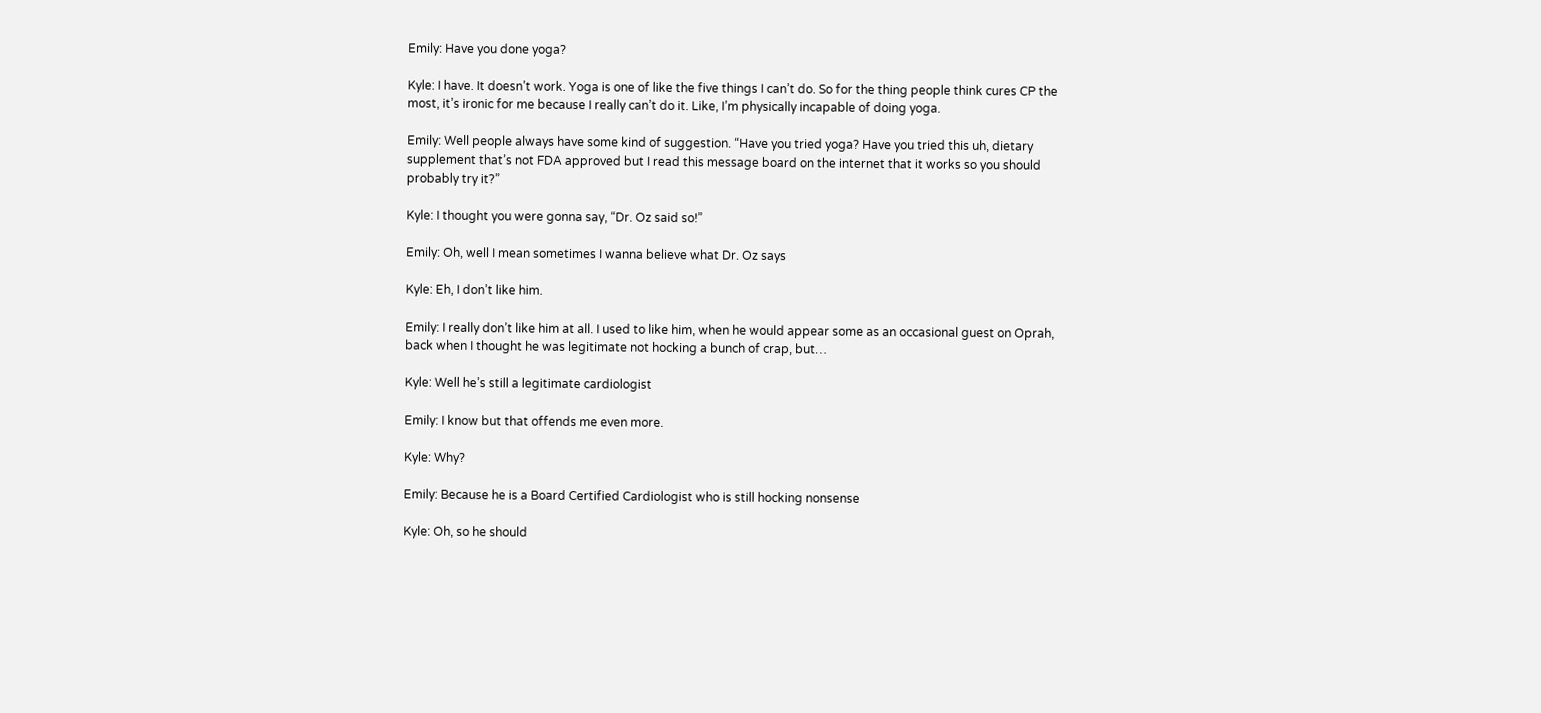Emily: Have you done yoga?

Kyle: I have. It doesn’t work. Yoga is one of like the five things I can’t do. So for the thing people think cures CP the most, it’s ironic for me because I really can’t do it. Like, I’m physically incapable of doing yoga.

Emily: Well people always have some kind of suggestion. “Have you tried yoga? Have you tried this uh, dietary supplement that’s not FDA approved but I read this message board on the internet that it works so you should probably try it?”

Kyle: I thought you were gonna say, “Dr. Oz said so!”

Emily: Oh, well I mean sometimes I wanna believe what Dr. Oz says

Kyle: Eh, I don’t like him.

Emily: I really don’t like him at all. I used to like him, when he would appear some as an occasional guest on Oprah, back when I thought he was legitimate not hocking a bunch of crap, but…

Kyle: Well he’s still a legitimate cardiologist

Emily: I know but that offends me even more.

Kyle: Why?

Emily: Because he is a Board Certified Cardiologist who is still hocking nonsense

Kyle: Oh, so he should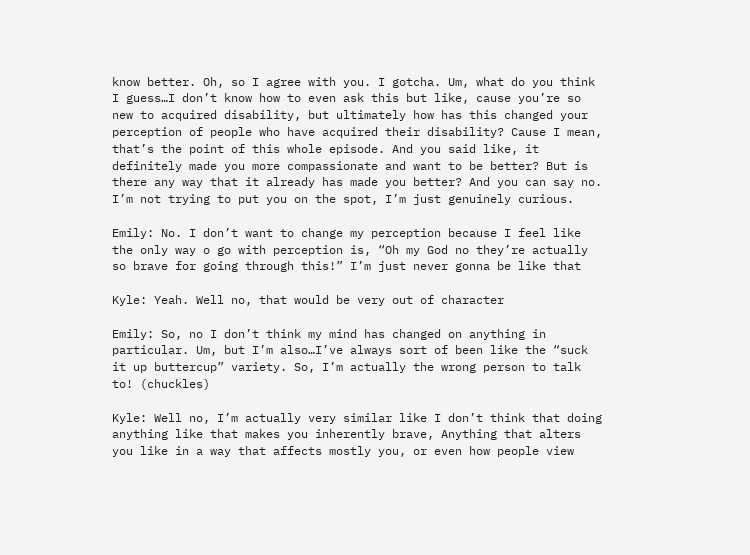know better. Oh, so I agree with you. I gotcha. Um, what do you think I guess…I don’t know how to even ask this but like, cause you’re so new to acquired disability, but ultimately how has this changed your perception of people who have acquired their disability? Cause I mean, that’s the point of this whole episode. And you said like, it definitely made you more compassionate and want to be better? But is there any way that it already has made you better? And you can say no. I’m not trying to put you on the spot, I’m just genuinely curious.

Emily: No. I don’t want to change my perception because I feel like the only way o go with perception is, “Oh my God no they’re actually so brave for going through this!” I’m just never gonna be like that

Kyle: Yeah. Well no, that would be very out of character

Emily: So, no I don’t think my mind has changed on anything in particular. Um, but I’m also…I’ve always sort of been like the “suck it up buttercup” variety. So, I’m actually the wrong person to talk to! (chuckles)

Kyle: Well no, I’m actually very similar like I don’t think that doing anything like that makes you inherently brave, Anything that alters you like in a way that affects mostly you, or even how people view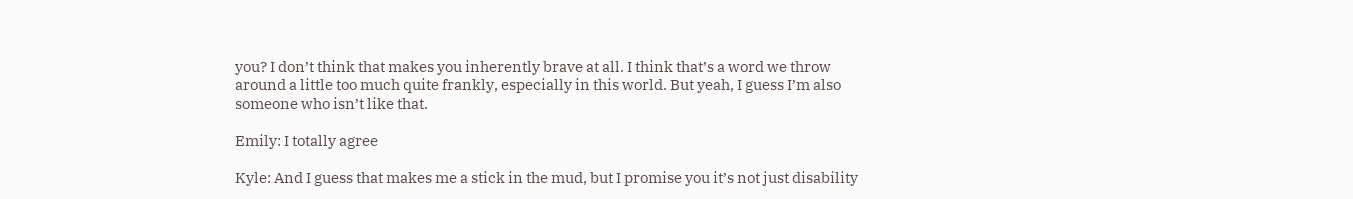you? I don’t think that makes you inherently brave at all. I think that’s a word we throw around a little too much quite frankly, especially in this world. But yeah, I guess I’m also someone who isn’t like that.

Emily: I totally agree

Kyle: And I guess that makes me a stick in the mud, but I promise you it’s not just disability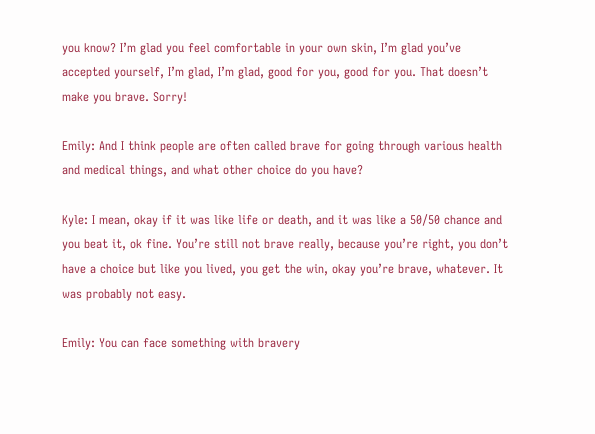you know? I’m glad you feel comfortable in your own skin, I’m glad you’ve accepted yourself, I’m glad, I’m glad, good for you, good for you. That doesn’t make you brave. Sorry!

Emily: And I think people are often called brave for going through various health and medical things, and what other choice do you have?

Kyle: I mean, okay if it was like life or death, and it was like a 50/50 chance and you beat it, ok fine. You’re still not brave really, because you’re right, you don’t have a choice but like you lived, you get the win, okay you’re brave, whatever. It was probably not easy.

Emily: You can face something with bravery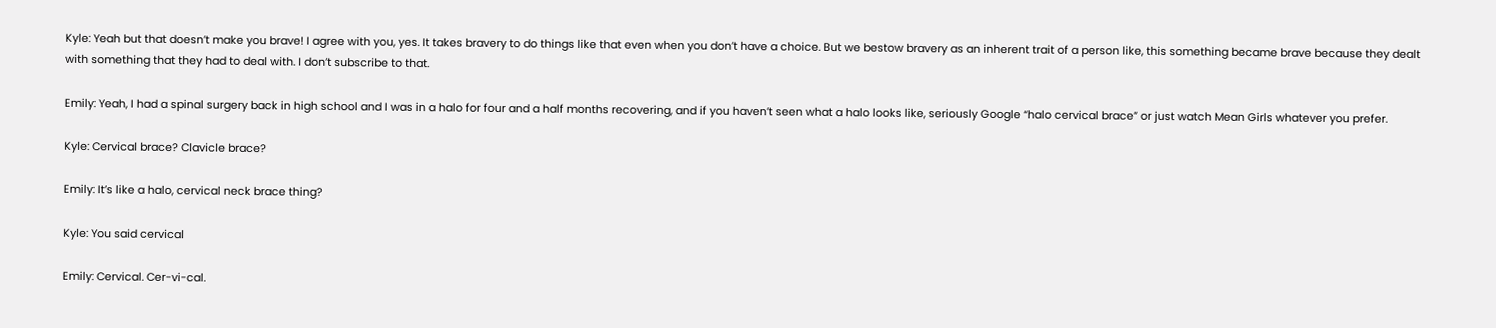Kyle: Yeah but that doesn’t make you brave! I agree with you, yes. It takes bravery to do things like that even when you don’t have a choice. But we bestow bravery as an inherent trait of a person like, this something became brave because they dealt with something that they had to deal with. I don’t subscribe to that.

Emily: Yeah, I had a spinal surgery back in high school and I was in a halo for four and a half months recovering, and if you haven’t seen what a halo looks like, seriously Google “halo cervical brace” or just watch Mean Girls whatever you prefer.

Kyle: Cervical brace? Clavicle brace?

Emily: It’s like a halo, cervical neck brace thing?

Kyle: You said cervical

Emily: Cervical. Cer-vi-cal.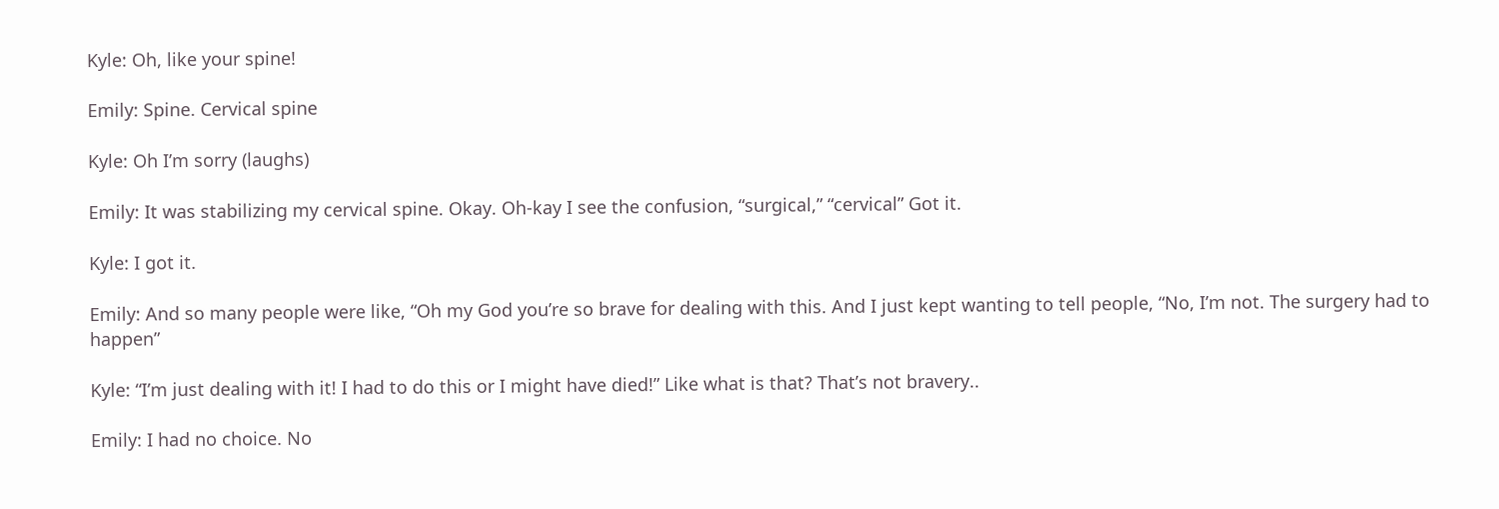Kyle: Oh, like your spine!

Emily: Spine. Cervical spine

Kyle: Oh I’m sorry (laughs)

Emily: It was stabilizing my cervical spine. Okay. Oh-kay I see the confusion, “surgical,” “cervical” Got it.

Kyle: I got it.

Emily: And so many people were like, “Oh my God you’re so brave for dealing with this. And I just kept wanting to tell people, “No, I’m not. The surgery had to happen”

Kyle: “I’m just dealing with it! I had to do this or I might have died!” Like what is that? That’s not bravery..

Emily: I had no choice. No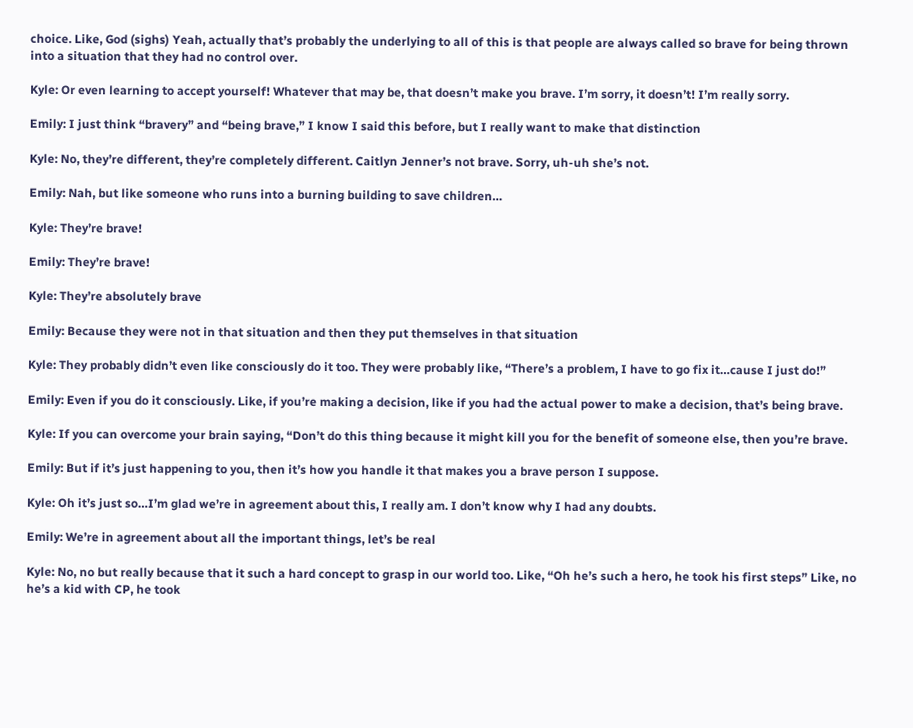choice. Like, God (sighs) Yeah, actually that’s probably the underlying to all of this is that people are always called so brave for being thrown into a situation that they had no control over.

Kyle: Or even learning to accept yourself! Whatever that may be, that doesn’t make you brave. I’m sorry, it doesn’t! I’m really sorry.

Emily: I just think “bravery” and “being brave,” I know I said this before, but I really want to make that distinction

Kyle: No, they’re different, they’re completely different. Caitlyn Jenner’s not brave. Sorry, uh-uh she’s not.

Emily: Nah, but like someone who runs into a burning building to save children…

Kyle: They’re brave!

Emily: They’re brave!

Kyle: They’re absolutely brave

Emily: Because they were not in that situation and then they put themselves in that situation

Kyle: They probably didn’t even like consciously do it too. They were probably like, “There’s a problem, I have to go fix it…cause I just do!”

Emily: Even if you do it consciously. Like, if you’re making a decision, like if you had the actual power to make a decision, that’s being brave.

Kyle: If you can overcome your brain saying, “Don’t do this thing because it might kill you for the benefit of someone else, then you’re brave.

Emily: But if it’s just happening to you, then it’s how you handle it that makes you a brave person I suppose.

Kyle: Oh it’s just so…I’m glad we’re in agreement about this, I really am. I don’t know why I had any doubts.

Emily: We’re in agreement about all the important things, let’s be real

Kyle: No, no but really because that it such a hard concept to grasp in our world too. Like, “Oh he’s such a hero, he took his first steps” Like, no he’s a kid with CP, he took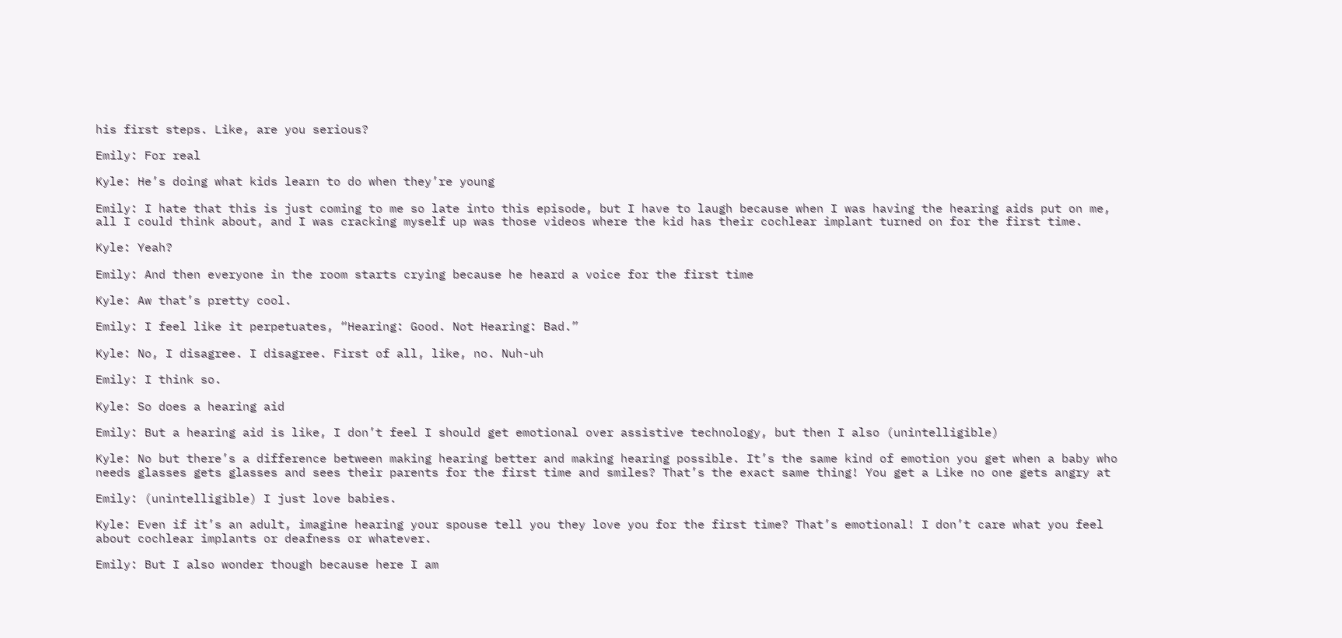his first steps. Like, are you serious?

Emily: For real

Kyle: He’s doing what kids learn to do when they’re young

Emily: I hate that this is just coming to me so late into this episode, but I have to laugh because when I was having the hearing aids put on me, all I could think about, and I was cracking myself up was those videos where the kid has their cochlear implant turned on for the first time.

Kyle: Yeah?

Emily: And then everyone in the room starts crying because he heard a voice for the first time

Kyle: Aw that’s pretty cool.

Emily: I feel like it perpetuates, “Hearing: Good. Not Hearing: Bad.”

Kyle: No, I disagree. I disagree. First of all, like, no. Nuh-uh

Emily: I think so.

Kyle: So does a hearing aid

Emily: But a hearing aid is like, I don’t feel I should get emotional over assistive technology, but then I also (unintelligible)

Kyle: No but there’s a difference between making hearing better and making hearing possible. It’s the same kind of emotion you get when a baby who needs glasses gets glasses and sees their parents for the first time and smiles? That’s the exact same thing! You get a Like no one gets angry at

Emily: (unintelligible) I just love babies.

Kyle: Even if it’s an adult, imagine hearing your spouse tell you they love you for the first time? That’s emotional! I don’t care what you feel about cochlear implants or deafness or whatever.

Emily: But I also wonder though because here I am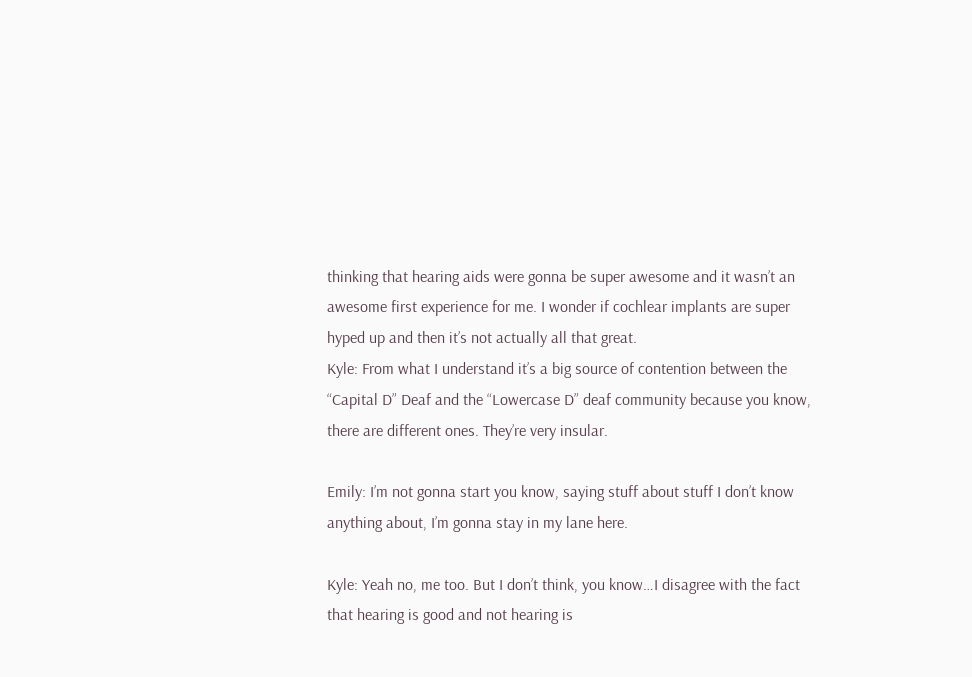thinking that hearing aids were gonna be super awesome and it wasn’t an awesome first experience for me. I wonder if cochlear implants are super hyped up and then it’s not actually all that great.
Kyle: From what I understand it’s a big source of contention between the “Capital D” Deaf and the “Lowercase D” deaf community because you know, there are different ones. They’re very insular.

Emily: I’m not gonna start you know, saying stuff about stuff I don’t know anything about, I’m gonna stay in my lane here.

Kyle: Yeah no, me too. But I don’t think, you know…I disagree with the fact that hearing is good and not hearing is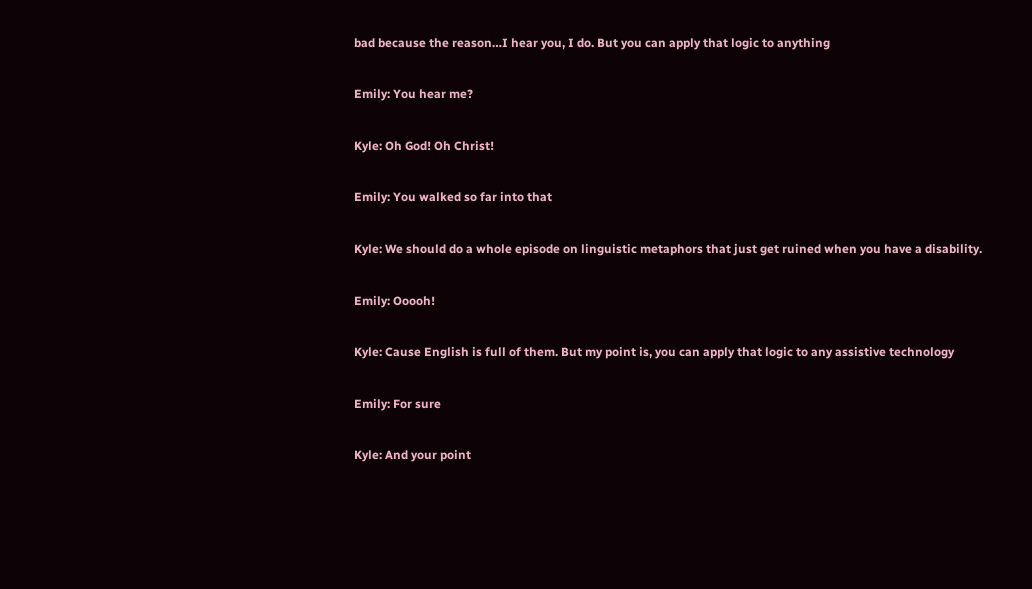bad because the reason…I hear you, I do. But you can apply that logic to anything

Emily: You hear me?

Kyle: Oh God! Oh Christ!

Emily: You walked so far into that

Kyle: We should do a whole episode on linguistic metaphors that just get ruined when you have a disability.

Emily: Ooooh!

Kyle: Cause English is full of them. But my point is, you can apply that logic to any assistive technology

Emily: For sure

Kyle: And your point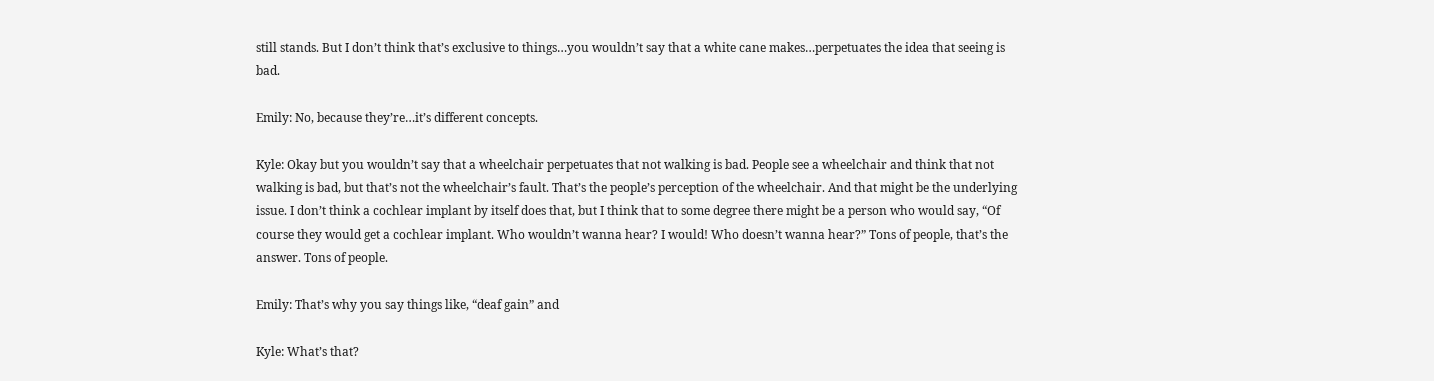still stands. But I don’t think that’s exclusive to things…you wouldn’t say that a white cane makes…perpetuates the idea that seeing is bad.

Emily: No, because they’re…it’s different concepts.

Kyle: Okay but you wouldn’t say that a wheelchair perpetuates that not walking is bad. People see a wheelchair and think that not walking is bad, but that’s not the wheelchair’s fault. That’s the people’s perception of the wheelchair. And that might be the underlying issue. I don’t think a cochlear implant by itself does that, but I think that to some degree there might be a person who would say, “Of course they would get a cochlear implant. Who wouldn’t wanna hear? I would! Who doesn’t wanna hear?” Tons of people, that’s the answer. Tons of people.

Emily: That’s why you say things like, “deaf gain” and

Kyle: What’s that?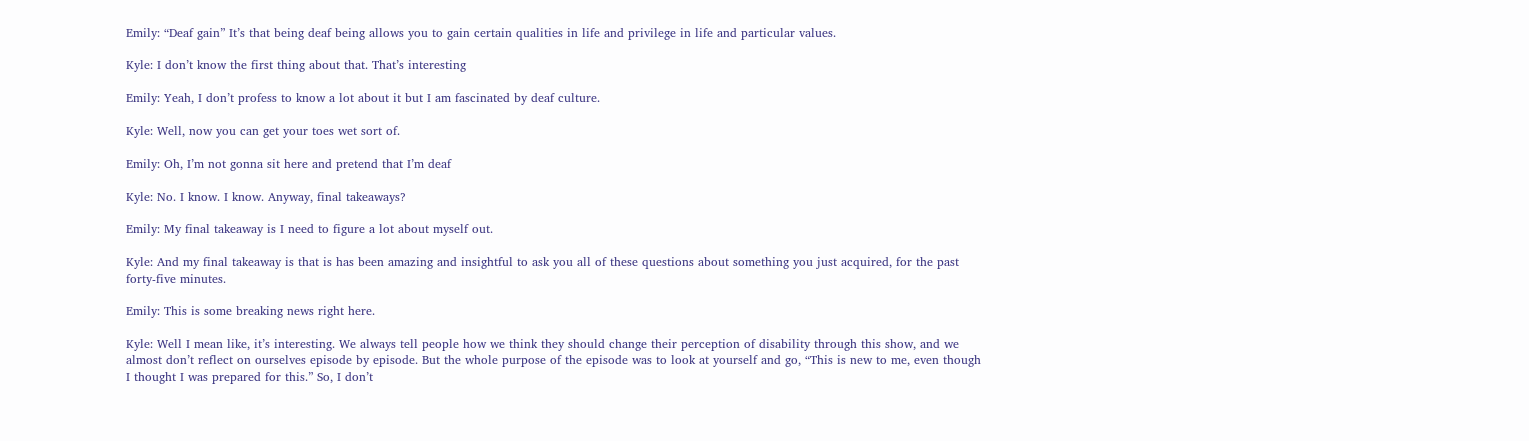Emily: “Deaf gain” It’s that being deaf being allows you to gain certain qualities in life and privilege in life and particular values.

Kyle: I don’t know the first thing about that. That’s interesting

Emily: Yeah, I don’t profess to know a lot about it but I am fascinated by deaf culture.

Kyle: Well, now you can get your toes wet sort of.

Emily: Oh, I’m not gonna sit here and pretend that I’m deaf

Kyle: No. I know. I know. Anyway, final takeaways?

Emily: My final takeaway is I need to figure a lot about myself out.

Kyle: And my final takeaway is that is has been amazing and insightful to ask you all of these questions about something you just acquired, for the past forty-five minutes.

Emily: This is some breaking news right here.

Kyle: Well I mean like, it’s interesting. We always tell people how we think they should change their perception of disability through this show, and we almost don’t reflect on ourselves episode by episode. But the whole purpose of the episode was to look at yourself and go, “This is new to me, even though I thought I was prepared for this.” So, I don’t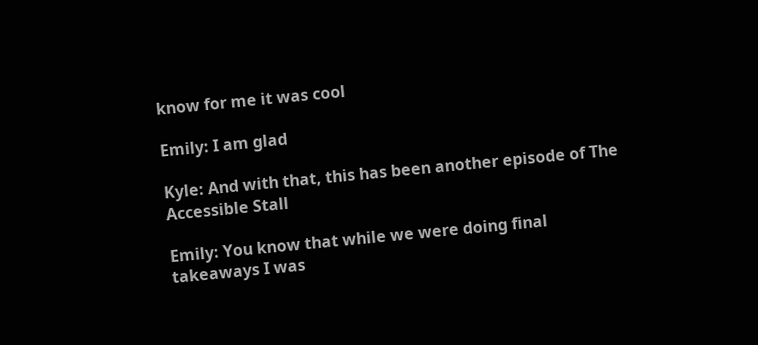know for me it was cool

Emily: I am glad

Kyle: And with that, this has been another episode of The Accessible Stall

Emily: You know that while we were doing final takeaways I was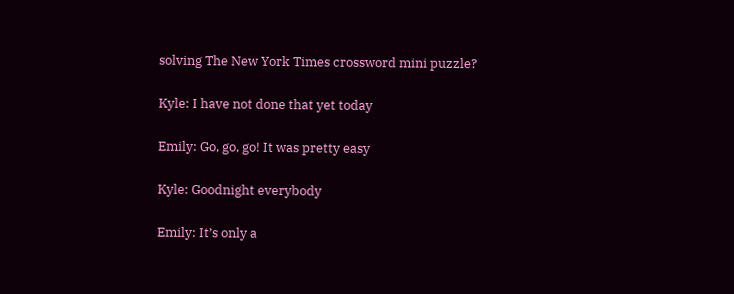solving The New York Times crossword mini puzzle?

Kyle: I have not done that yet today

Emily: Go, go, go! It was pretty easy

Kyle: Goodnight everybody

Emily: It’s only a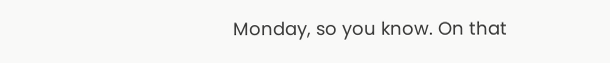Monday, so you know. On that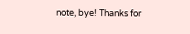note, bye! Thanks for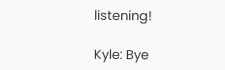listening!

Kyle: Bye